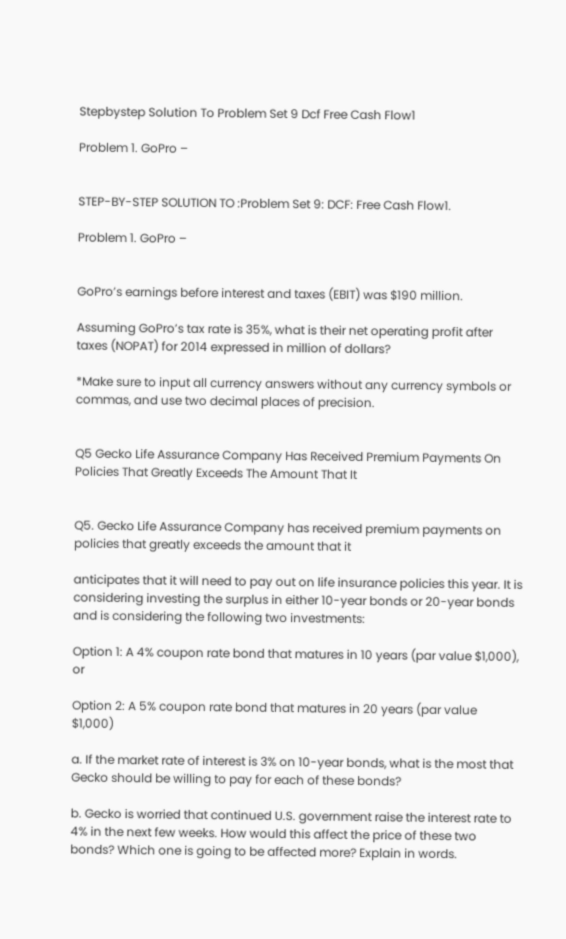Stepbystep Solution To Problem Set 9 Dcf Free Cash Flow1

Problem 1. GoPro –


STEP-BY-STEP SOLUTION TO :Problem Set 9: DCF: Free Cash Flow1.

Problem 1. GoPro –


GoPro’s earnings before interest and taxes (EBIT) was $190 million.

Assuming GoPro’s tax rate is 35%, what is their net operating profit after taxes (NOPAT) for 2014 expressed in million of dollars?

*Make sure to input all currency answers without any currency symbols or commas, and use two decimal places of precision.


Q5 Gecko Life Assurance Company Has Received Premium Payments On Policies That Greatly Exceeds The Amount That It


Q5. Gecko Life Assurance Company has received premium payments on policies that greatly exceeds the amount that it

anticipates that it will need to pay out on life insurance policies this year. It is considering investing the surplus in either 10-year bonds or 20-year bonds and is considering the following two investments:

Option 1: A 4% coupon rate bond that matures in 10 years (par value $1,000), or

Option 2: A 5% coupon rate bond that matures in 20 years (par value $1,000)

a. If the market rate of interest is 3% on 10-year bonds, what is the most that Gecko should be willing to pay for each of these bonds?

b. Gecko is worried that continued U.S. government raise the interest rate to 4% in the next few weeks. How would this affect the price of these two bonds? Which one is going to be affected more? Explain in words.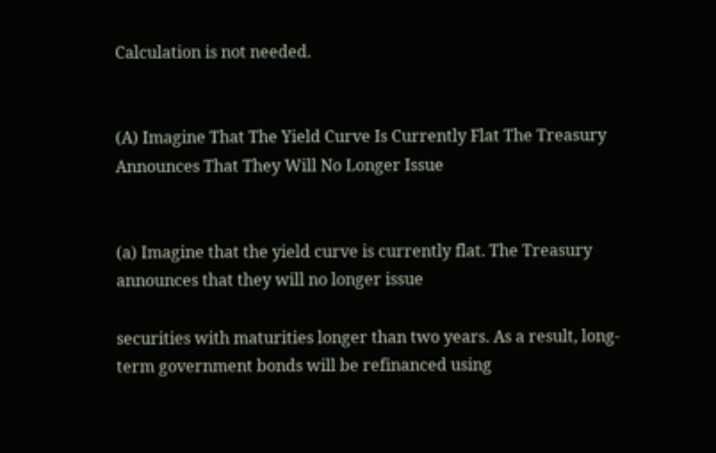Calculation is not needed.


(A) Imagine That The Yield Curve Is Currently Flat The Treasury Announces That They Will No Longer Issue


(a) Imagine that the yield curve is currently flat. The Treasury announces that they will no longer issue

securities with maturities longer than two years. As a result, long-term government bonds will be refinanced using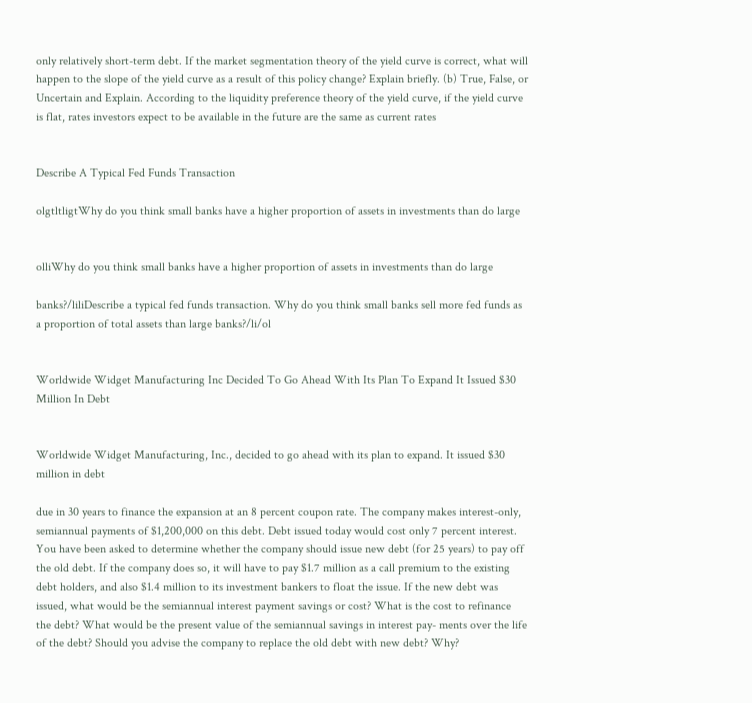only relatively short-term debt. If the market segmentation theory of the yield curve is correct, what will happen to the slope of the yield curve as a result of this policy change? Explain briefly. (b) True, False, or Uncertain and Explain. According to the liquidity preference theory of the yield curve, if the yield curve is flat, rates investors expect to be available in the future are the same as current rates


Describe A Typical Fed Funds Transaction

olgtltligtWhy do you think small banks have a higher proportion of assets in investments than do large


olliWhy do you think small banks have a higher proportion of assets in investments than do large

banks?/liliDescribe a typical fed funds transaction. Why do you think small banks sell more fed funds as a proportion of total assets than large banks?/li/ol


Worldwide Widget Manufacturing Inc Decided To Go Ahead With Its Plan To Expand It Issued $30 Million In Debt


Worldwide Widget Manufacturing, Inc., decided to go ahead with its plan to expand. It issued $30 million in debt

due in 30 years to finance the expansion at an 8 percent coupon rate. The company makes interest-only, semiannual payments of $1,200,000 on this debt. Debt issued today would cost only 7 percent interest. You have been asked to determine whether the company should issue new debt (for 25 years) to pay off the old debt. If the company does so, it will have to pay $1.7 million as a call premium to the existing debt holders, and also $1.4 million to its investment bankers to float the issue. If the new debt was issued, what would be the semiannual interest payment savings or cost? What is the cost to refinance the debt? What would be the present value of the semiannual savings in interest pay- ments over the life of the debt? Should you advise the company to replace the old debt with new debt? Why?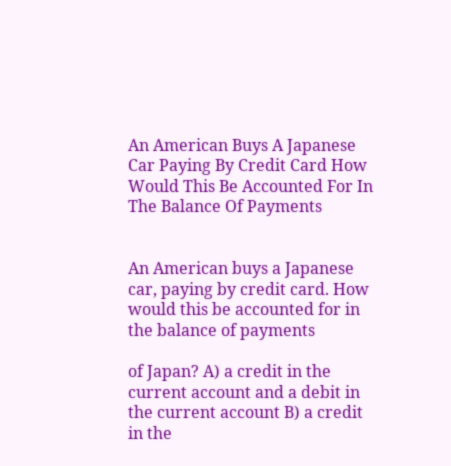An American Buys A Japanese Car Paying By Credit Card How Would This Be Accounted For In The Balance Of Payments


An American buys a Japanese car, paying by credit card. How would this be accounted for in the balance of payments

of Japan? A) a credit in the current account and a debit in the current account B) a credit in the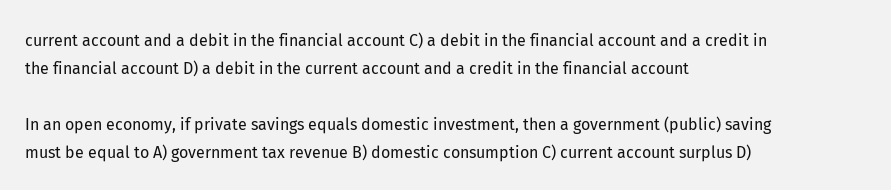current account and a debit in the financial account C) a debit in the financial account and a credit in the financial account D) a debit in the current account and a credit in the financial account

In an open economy, if private savings equals domestic investment, then a government (public) saving must be equal to A) government tax revenue B) domestic consumption C) current account surplus D)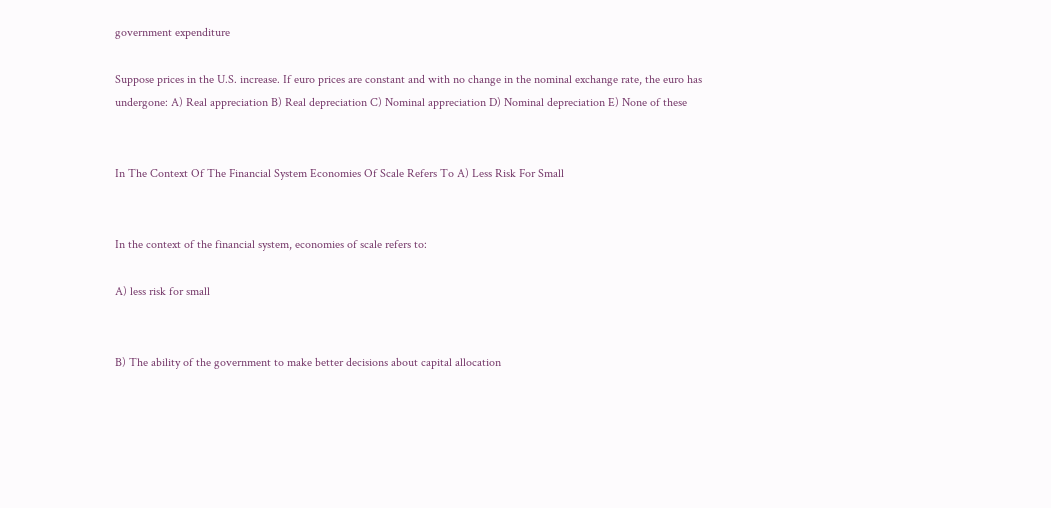government expenditure

Suppose prices in the U.S. increase. If euro prices are constant and with no change in the nominal exchange rate, the euro has undergone: A) Real appreciation B) Real depreciation C) Nominal appreciation D) Nominal depreciation E) None of these


In The Context Of The Financial System Economies Of Scale Refers To A) Less Risk For Small


In the context of the financial system, economies of scale refers to:

A) less risk for small


B) The ability of the government to make better decisions about capital allocation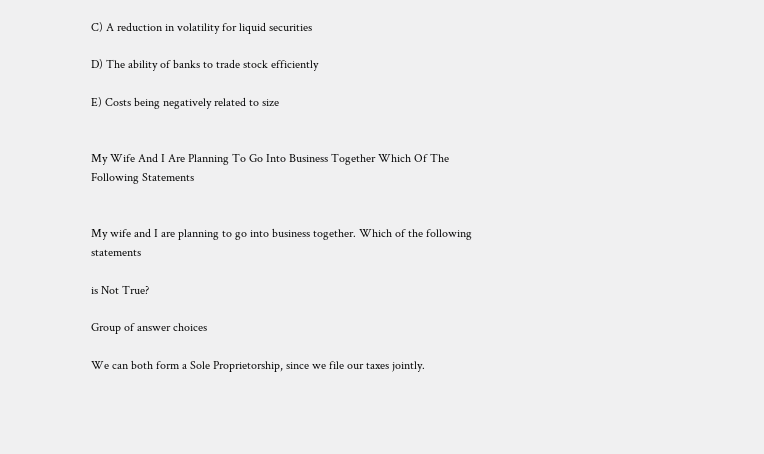C) A reduction in volatility for liquid securities

D) The ability of banks to trade stock efficiently

E) Costs being negatively related to size


My Wife And I Are Planning To Go Into Business Together Which Of The Following Statements


My wife and I are planning to go into business together. Which of the following statements

is Not True?

Group of answer choices

We can both form a Sole Proprietorship, since we file our taxes jointly.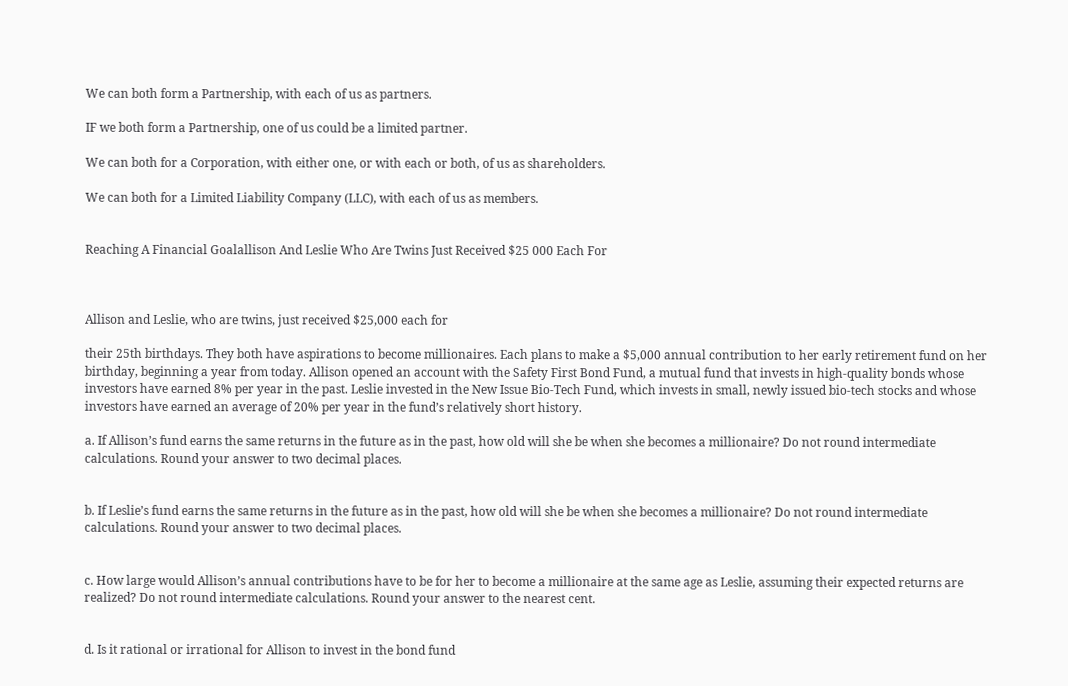We can both form a Partnership, with each of us as partners.

IF we both form a Partnership, one of us could be a limited partner.

We can both for a Corporation, with either one, or with each or both, of us as shareholders.

We can both for a Limited Liability Company (LLC), with each of us as members.


Reaching A Financial Goalallison And Leslie Who Are Twins Just Received $25 000 Each For



Allison and Leslie, who are twins, just received $25,000 each for

their 25th birthdays. They both have aspirations to become millionaires. Each plans to make a $5,000 annual contribution to her early retirement fund on her birthday, beginning a year from today. Allison opened an account with the Safety First Bond Fund, a mutual fund that invests in high-quality bonds whose investors have earned 8% per year in the past. Leslie invested in the New Issue Bio-Tech Fund, which invests in small, newly issued bio-tech stocks and whose investors have earned an average of 20% per year in the fund’s relatively short history.

a. If Allison’s fund earns the same returns in the future as in the past, how old will she be when she becomes a millionaire? Do not round intermediate calculations. Round your answer to two decimal places.


b. If Leslie’s fund earns the same returns in the future as in the past, how old will she be when she becomes a millionaire? Do not round intermediate calculations. Round your answer to two decimal places.


c. How large would Allison’s annual contributions have to be for her to become a millionaire at the same age as Leslie, assuming their expected returns are realized? Do not round intermediate calculations. Round your answer to the nearest cent.


d. Is it rational or irrational for Allison to invest in the bond fund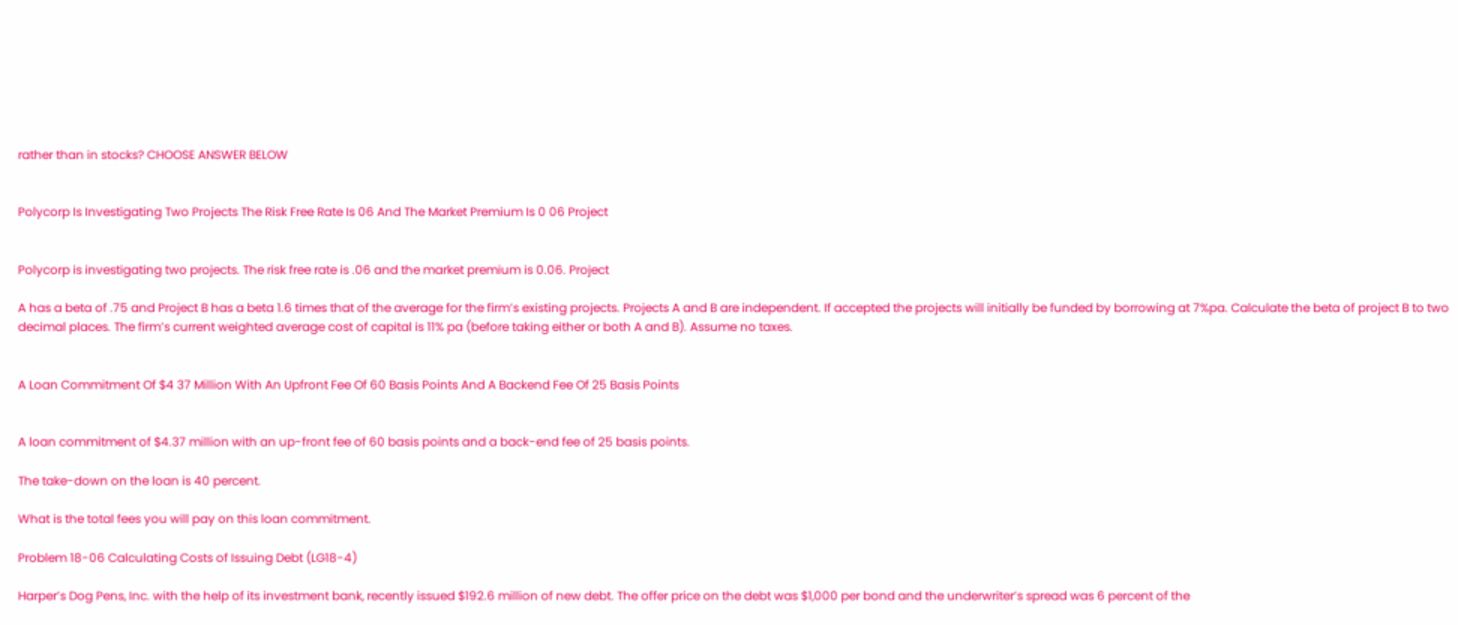rather than in stocks? CHOOSE ANSWER BELOW


Polycorp Is Investigating Two Projects The Risk Free Rate Is 06 And The Market Premium Is 0 06 Project


Polycorp is investigating two projects. The risk free rate is .06 and the market premium is 0.06. Project

A has a beta of .75 and Project B has a beta 1.6 times that of the average for the firm’s existing projects. Projects A and B are independent. If accepted the projects will initially be funded by borrowing at 7%pa. Calculate the beta of project B to two decimal places. The firm’s current weighted average cost of capital is 11% pa (before taking either or both A and B). Assume no taxes.


A Loan Commitment Of $4 37 Million With An Upfront Fee Of 60 Basis Points And A Backend Fee Of 25 Basis Points


A loan commitment of $4.37 million with an up-front fee of 60 basis points and a back-end fee of 25 basis points.

The take-down on the loan is 40 percent.

What is the total fees you will pay on this loan commitment.

Problem 18-06 Calculating Costs of Issuing Debt (LG18-4)

Harper’s Dog Pens, Inc. with the help of its investment bank, recently issued $192.6 million of new debt. The offer price on the debt was $1,000 per bond and the underwriter’s spread was 6 percent of the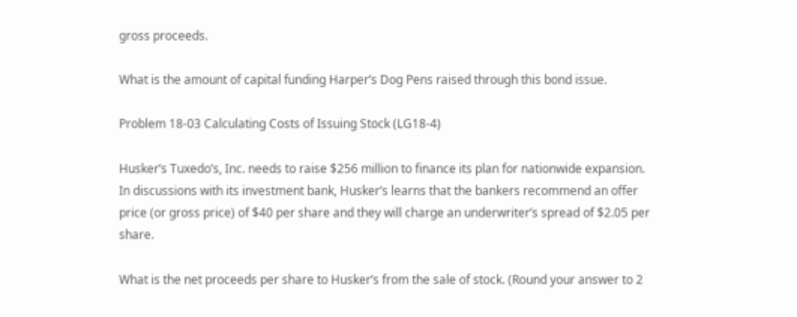gross proceeds.

What is the amount of capital funding Harper’s Dog Pens raised through this bond issue.

Problem 18-03 Calculating Costs of Issuing Stock (LG18-4)

Husker’s Tuxedo’s, Inc. needs to raise $256 million to finance its plan for nationwide expansion. In discussions with its investment bank, Husker’s learns that the bankers recommend an offer price (or gross price) of $40 per share and they will charge an underwriter’s spread of $2.05 per share.

What is the net proceeds per share to Husker’s from the sale of stock. (Round your answer to 2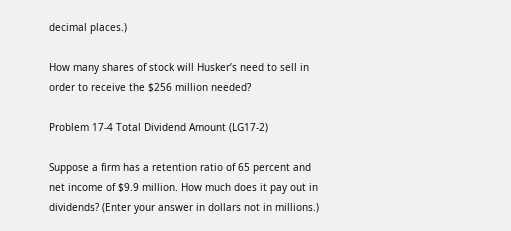decimal places.)

How many shares of stock will Husker’s need to sell in order to receive the $256 million needed?

Problem 17-4 Total Dividend Amount (LG17-2)

Suppose a firm has a retention ratio of 65 percent and net income of $9.9 million. How much does it pay out in dividends? (Enter your answer in dollars not in millions.)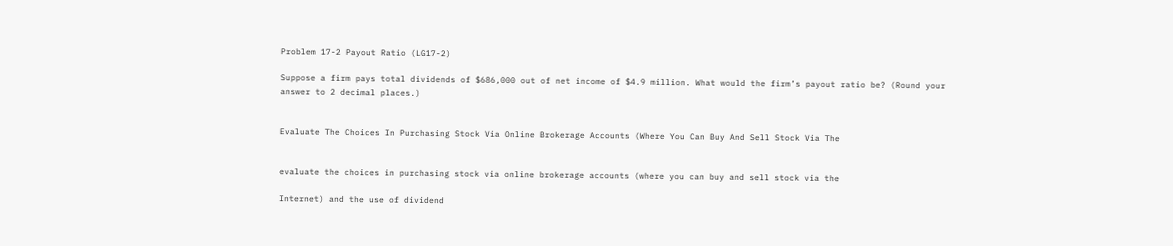Problem 17-2 Payout Ratio (LG17-2)

Suppose a firm pays total dividends of $686,000 out of net income of $4.9 million. What would the firm’s payout ratio be? (Round your answer to 2 decimal places.)


Evaluate The Choices In Purchasing Stock Via Online Brokerage Accounts (Where You Can Buy And Sell Stock Via The


evaluate the choices in purchasing stock via online brokerage accounts (where you can buy and sell stock via the

Internet) and the use of dividend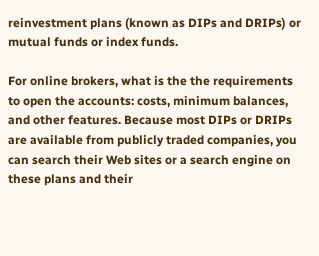reinvestment plans (known as DIPs and DRIPs) or mutual funds or index funds.

For online brokers, what is the the requirements to open the accounts: costs, minimum balances, and other features. Because most DIPs or DRIPs are available from publicly traded companies, you can search their Web sites or a search engine on these plans and their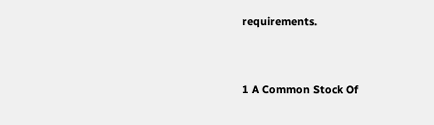requirements.


1 A Common Stock Of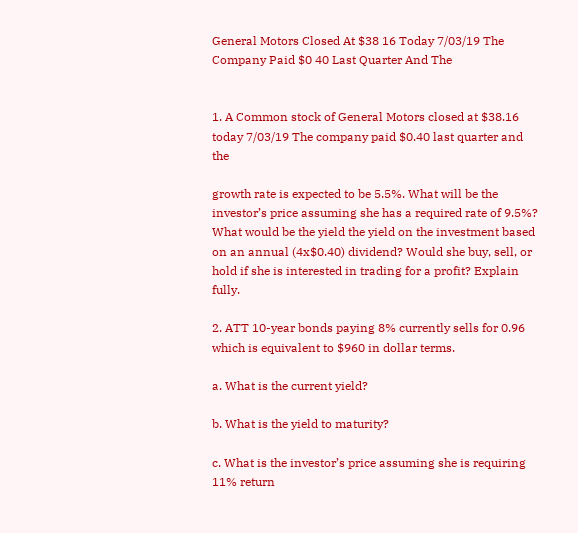General Motors Closed At $38 16 Today 7/03/19 The Company Paid $0 40 Last Quarter And The


1. A Common stock of General Motors closed at $38.16 today 7/03/19 The company paid $0.40 last quarter and the

growth rate is expected to be 5.5%. What will be the investor’s price assuming she has a required rate of 9.5%? What would be the yield the yield on the investment based on an annual (4x$0.40) dividend? Would she buy, sell, or hold if she is interested in trading for a profit? Explain fully.

2. ATT 10-year bonds paying 8% currently sells for 0.96 which is equivalent to $960 in dollar terms.

a. What is the current yield?

b. What is the yield to maturity?

c. What is the investor’s price assuming she is requiring 11% return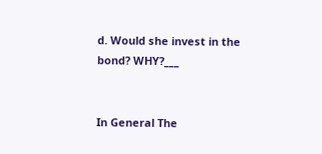d. Would she invest in the bond? WHY?___


In General The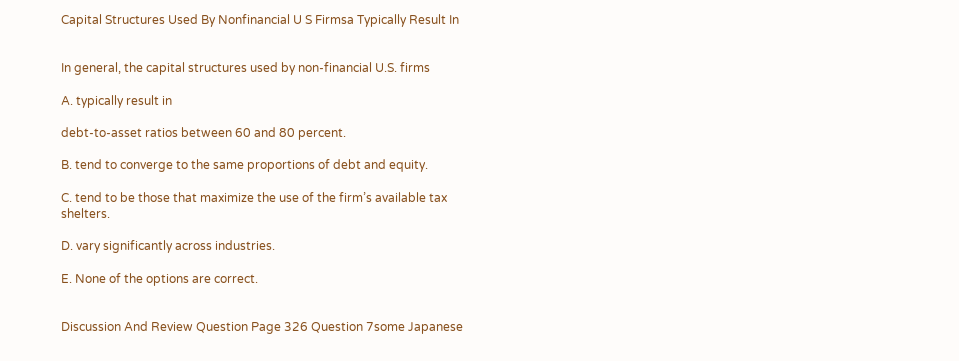Capital Structures Used By Nonfinancial U S Firmsa Typically Result In


In general, the capital structures used by non-financial U.S. firms

A. typically result in

debt-to-asset ratios between 60 and 80 percent.

B. tend to converge to the same proportions of debt and equity.

C. tend to be those that maximize the use of the firm’s available tax shelters.

D. vary significantly across industries.

E. None of the options are correct.


Discussion And Review Question Page 326 Question 7some Japanese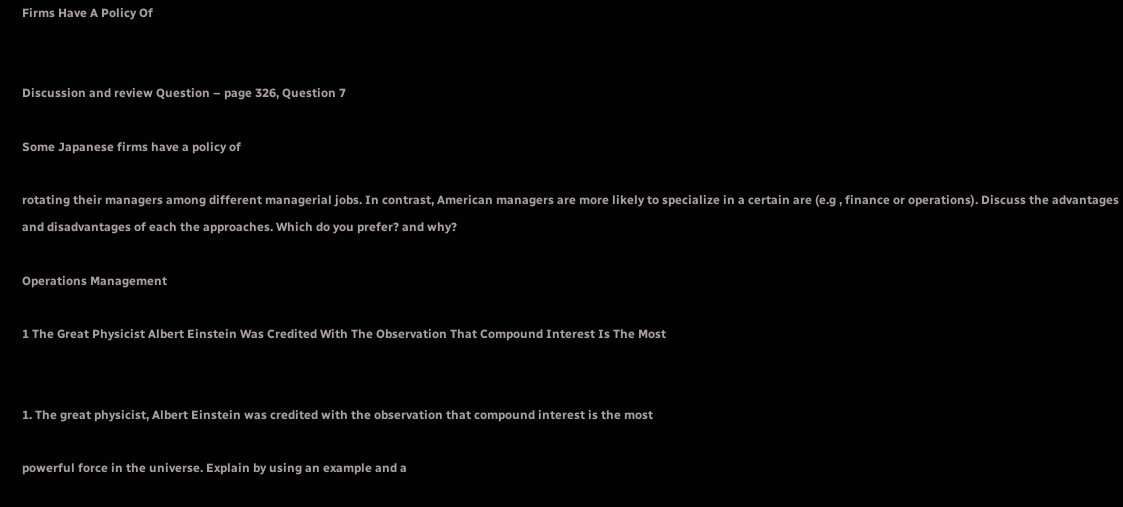Firms Have A Policy Of


Discussion and review Question – page 326, Question 7

Some Japanese firms have a policy of

rotating their managers among different managerial jobs. In contrast, American managers are more likely to specialize in a certain are (e.g , finance or operations). Discuss the advantages and disadvantages of each the approaches. Which do you prefer? and why?

Operations Management

1 The Great Physicist Albert Einstein Was Credited With The Observation That Compound Interest Is The Most


1. The great physicist, Albert Einstein was credited with the observation that compound interest is the most

powerful force in the universe. Explain by using an example and a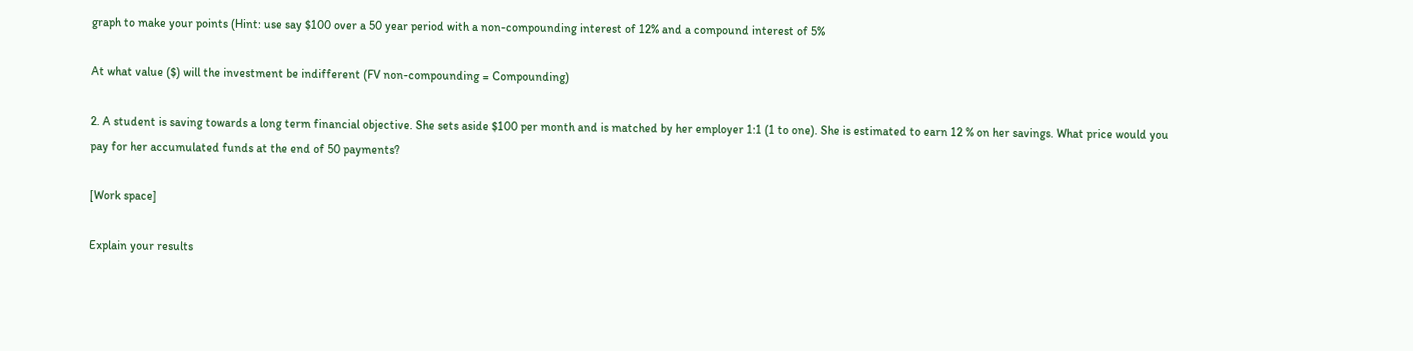graph to make your points (Hint: use say $100 over a 50 year period with a non-compounding interest of 12% and a compound interest of 5%

At what value ($) will the investment be indifferent (FV non-compounding = Compounding)

2. A student is saving towards a long term financial objective. She sets aside $100 per month and is matched by her employer 1:1 (1 to one). She is estimated to earn 12 % on her savings. What price would you pay for her accumulated funds at the end of 50 payments?

[Work space]

Explain your results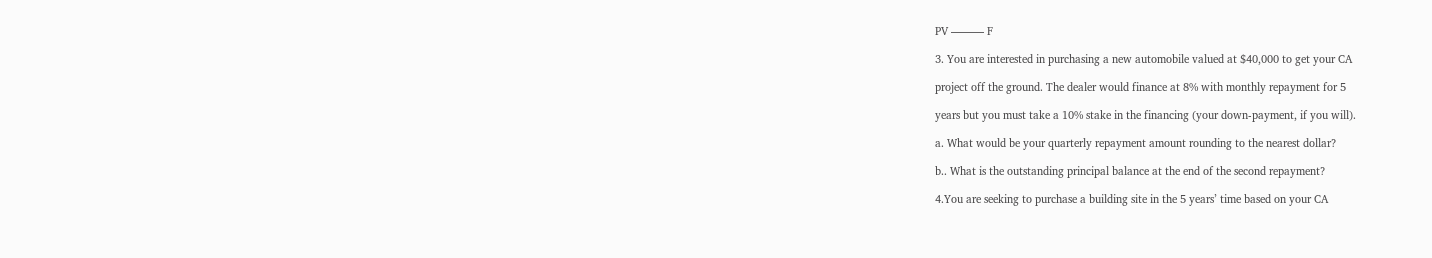PV ——— F

3. You are interested in purchasing a new automobile valued at $40,000 to get your CA

project off the ground. The dealer would finance at 8% with monthly repayment for 5

years but you must take a 10% stake in the financing (your down-payment, if you will).

a. What would be your quarterly repayment amount rounding to the nearest dollar?

b.. What is the outstanding principal balance at the end of the second repayment?

4.You are seeking to purchase a building site in the 5 years’ time based on your CA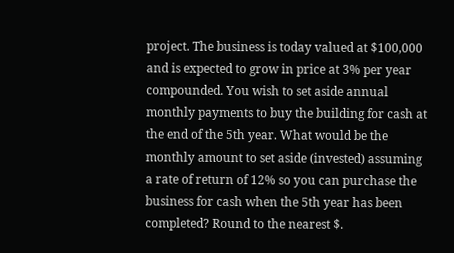project. The business is today valued at $100,000 and is expected to grow in price at 3% per year compounded. You wish to set aside annual monthly payments to buy the building for cash at the end of the 5th year. What would be the monthly amount to set aside (invested) assuming a rate of return of 12% so you can purchase the business for cash when the 5th year has been completed? Round to the nearest $.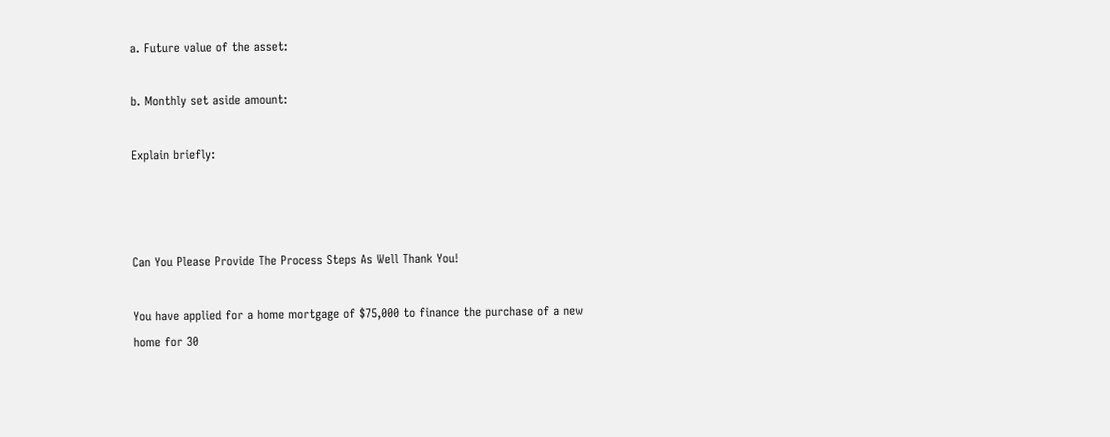a. Future value of the asset:

b. Monthly set aside amount:

Explain briefly:



Can You Please Provide The Process Steps As Well Thank You!

You have applied for a home mortgage of $75,000 to finance the purchase of a new home for 30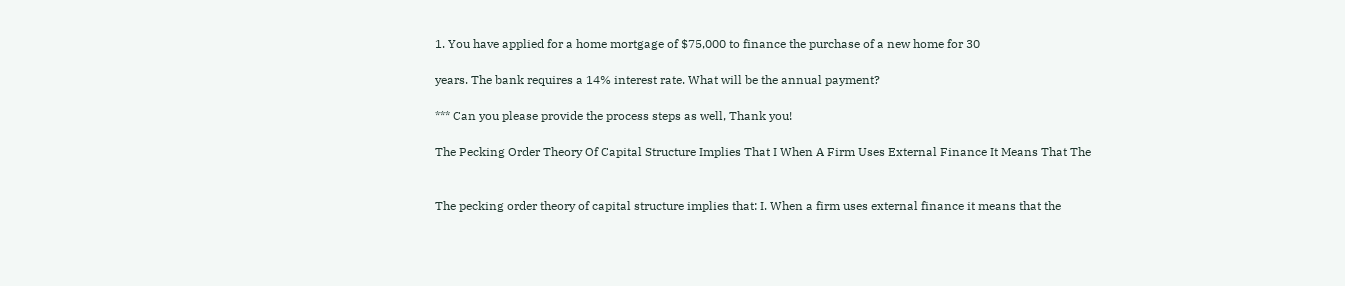1. You have applied for a home mortgage of $75,000 to finance the purchase of a new home for 30

years. The bank requires a 14% interest rate. What will be the annual payment?

*** Can you please provide the process steps as well, Thank you!

The Pecking Order Theory Of Capital Structure Implies That I When A Firm Uses External Finance It Means That The


The pecking order theory of capital structure implies that: I. When a firm uses external finance it means that the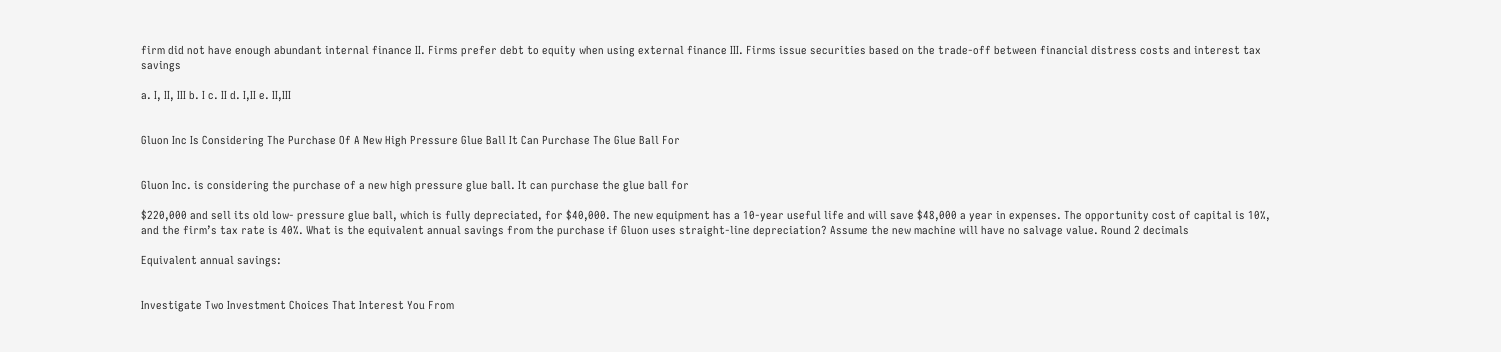firm did not have enough abundant internal finance II. Firms prefer debt to equity when using external finance III. Firms issue securities based on the trade-off between financial distress costs and interest tax savings

a. I, II, III b. I c. II d. I,II e. II,III


Gluon Inc Is Considering The Purchase Of A New High Pressure Glue Ball It Can Purchase The Glue Ball For


Gluon Inc. is considering the purchase of a new high pressure glue ball. It can purchase the glue ball for

$220,000 and sell its old low- pressure glue ball, which is fully depreciated, for $40,000. The new equipment has a 10-year useful life and will save $48,000 a year in expenses. The opportunity cost of capital is 10%, and the firm’s tax rate is 40%. What is the equivalent annual savings from the purchase if Gluon uses straight-line depreciation? Assume the new machine will have no salvage value. Round 2 decimals

Equivalent annual savings:


Investigate Two Investment Choices That Interest You From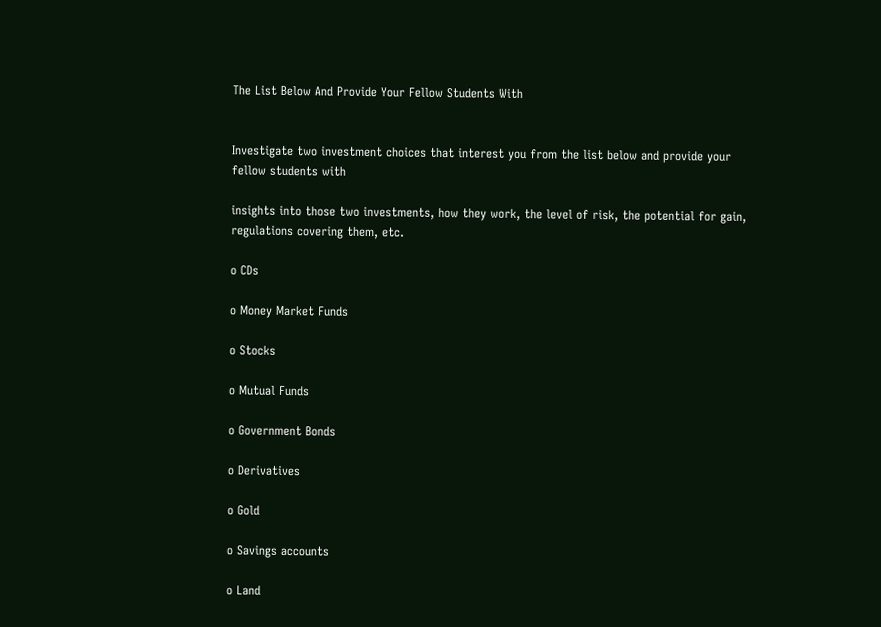The List Below And Provide Your Fellow Students With


Investigate two investment choices that interest you from the list below and provide your fellow students with

insights into those two investments, how they work, the level of risk, the potential for gain, regulations covering them, etc.

o CDs

o Money Market Funds

o Stocks

o Mutual Funds

o Government Bonds

o Derivatives

o Gold

o Savings accounts

o Land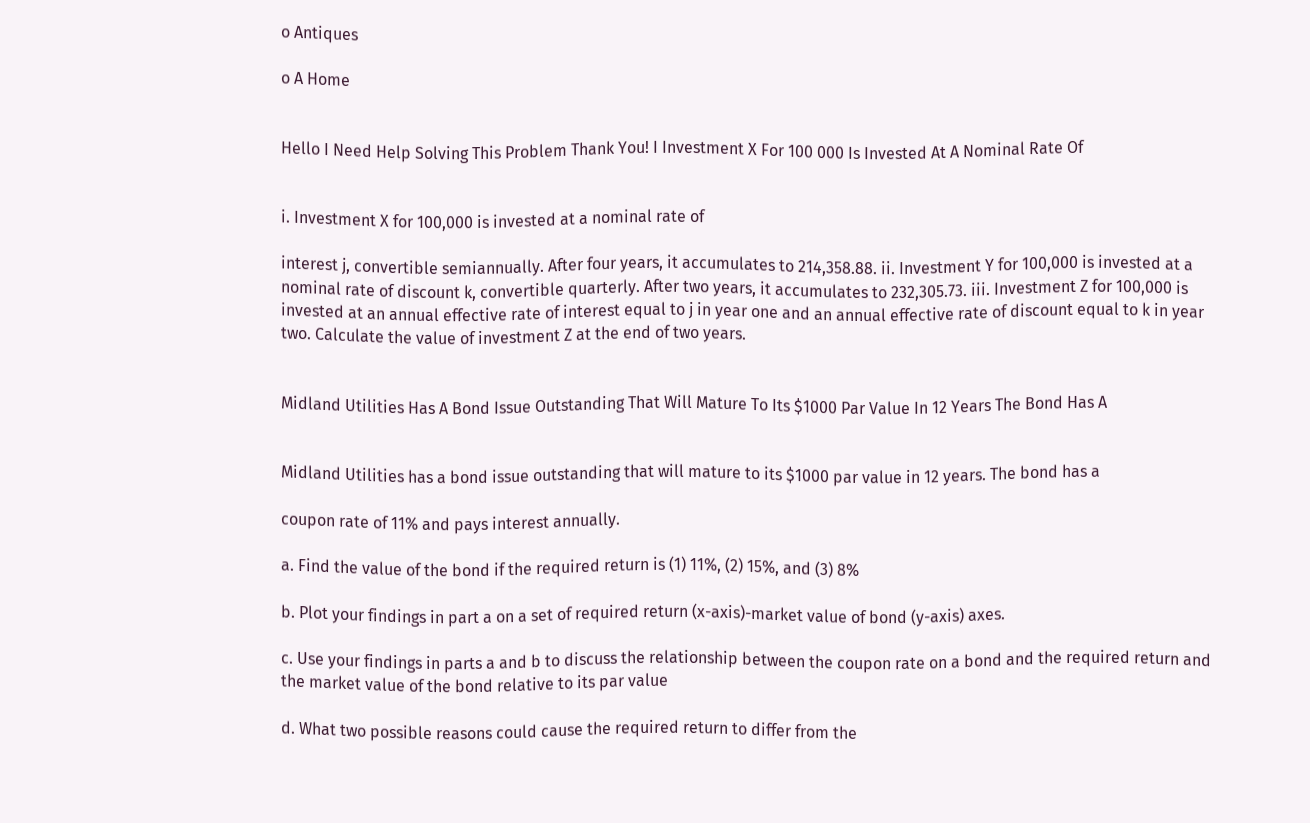o Antiques

o A Home


Hello I Need Help Solving This Problem Thank You! I Investment X For 100 000 Is Invested At A Nominal Rate Of


i. Investment X for 100,000 is invested at a nominal rate of

interest j, convertible semiannually. After four years, it accumulates to 214,358.88. ii. Investment Y for 100,000 is invested at a nominal rate of discount k, convertible quarterly. After two years, it accumulates to 232,305.73. iii. Investment Z for 100,000 is invested at an annual effective rate of interest equal to j in year one and an annual effective rate of discount equal to k in year two. Calculate the value of investment Z at the end of two years.


Midland Utilities Has A Bond Issue Outstanding That Will Mature To Its $1000 Par Value In 12 Years The Bond Has A


Midland Utilities has a bond issue outstanding that will mature to its $1000 par value in 12 years. The bond has a

coupon rate of 11% and pays interest annually.

a. Find the value of the bond if the required return is (1) 11%, (2) 15%, and (3) 8%

b. Plot your findings in part a on a set of required return (x-axis)-market value of bond (y-axis) axes.

c. Use your findings in parts a and b to discuss the relationship between the coupon rate on a bond and the required return and the market value of the bond relative to its par value

d. What two possible reasons could cause the required return to differ from the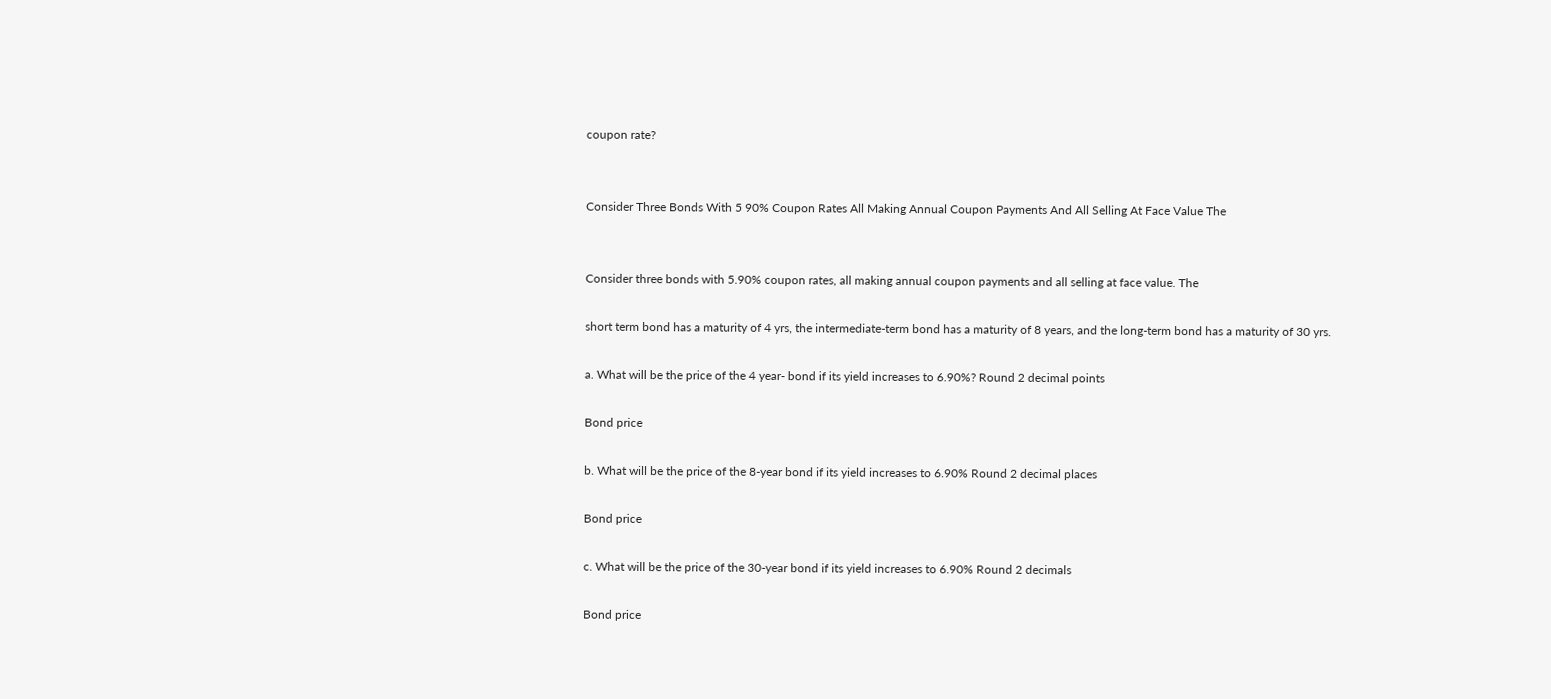coupon rate?


Consider Three Bonds With 5 90% Coupon Rates All Making Annual Coupon Payments And All Selling At Face Value The


Consider three bonds with 5.90% coupon rates, all making annual coupon payments and all selling at face value. The

short term bond has a maturity of 4 yrs, the intermediate-term bond has a maturity of 8 years, and the long-term bond has a maturity of 30 yrs.

a. What will be the price of the 4 year- bond if its yield increases to 6.90%? Round 2 decimal points

Bond price

b. What will be the price of the 8-year bond if its yield increases to 6.90% Round 2 decimal places

Bond price

c. What will be the price of the 30-year bond if its yield increases to 6.90% Round 2 decimals

Bond price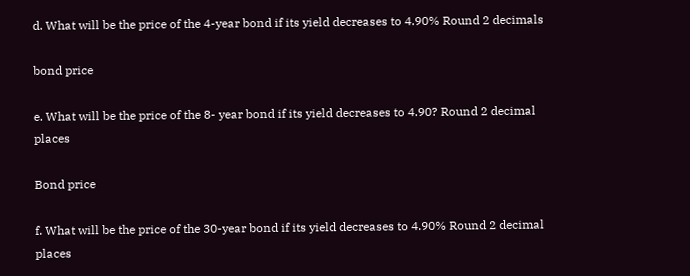d. What will be the price of the 4-year bond if its yield decreases to 4.90% Round 2 decimals

bond price

e. What will be the price of the 8- year bond if its yield decreases to 4.90? Round 2 decimal places

Bond price

f. What will be the price of the 30-year bond if its yield decreases to 4.90% Round 2 decimal places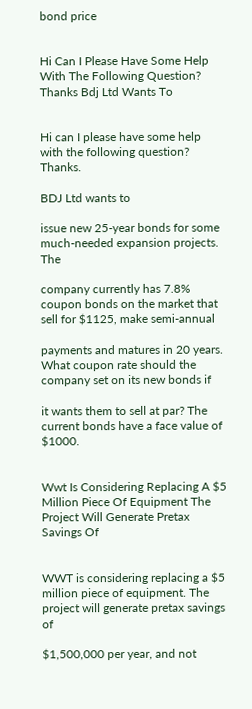bond price


Hi Can I Please Have Some Help With The Following Question? Thanks Bdj Ltd Wants To


Hi can I please have some help with the following question? Thanks.

BDJ Ltd wants to

issue new 25-year bonds for some much-needed expansion projects. The

company currently has 7.8% coupon bonds on the market that sell for $1125, make semi-annual

payments and matures in 20 years. What coupon rate should the company set on its new bonds if

it wants them to sell at par? The current bonds have a face value of $1000.


Wwt Is Considering Replacing A $5 Million Piece Of Equipment The Project Will Generate Pretax Savings Of


WWT is considering replacing a $5 million piece of equipment. The project will generate pretax savings of

$1,500,000 per year, and not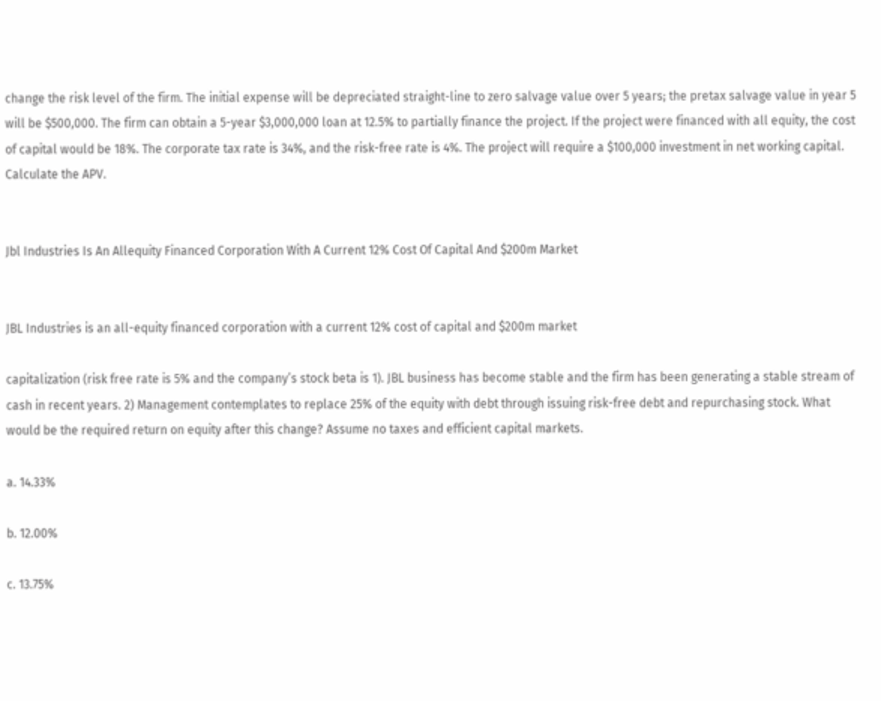change the risk level of the firm. The initial expense will be depreciated straight-line to zero salvage value over 5 years; the pretax salvage value in year 5 will be $500,000. The firm can obtain a 5-year $3,000,000 loan at 12.5% to partially finance the project. If the project were financed with all equity, the cost of capital would be 18%. The corporate tax rate is 34%, and the risk-free rate is 4%. The project will require a $100,000 investment in net working capital. Calculate the APV.


Jbl Industries Is An Allequity Financed Corporation With A Current 12% Cost Of Capital And $200m Market


JBL Industries is an all-equity financed corporation with a current 12% cost of capital and $200m market

capitalization (risk free rate is 5% and the company’s stock beta is 1). JBL business has become stable and the firm has been generating a stable stream of cash in recent years. 2) Management contemplates to replace 25% of the equity with debt through issuing risk-free debt and repurchasing stock. What would be the required return on equity after this change? Assume no taxes and efficient capital markets.

a. 14.33%

b. 12.00%

c. 13.75%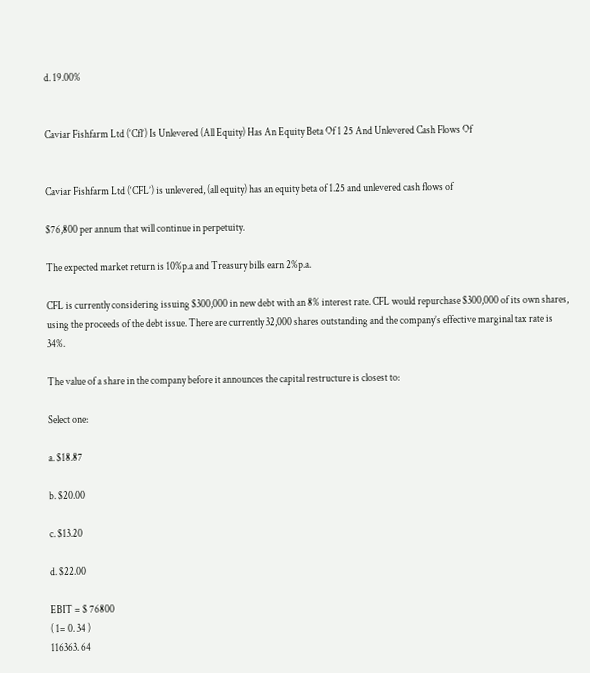d. 19.00%


Caviar Fishfarm Ltd (‘Cfl’) Is Unlevered (All Equity) Has An Equity Beta Of 1 25 And Unlevered Cash Flows Of


Caviar Fishfarm Ltd (‘CFL’) is unlevered, (all equity) has an equity beta of 1.25 and unlevered cash flows of

$76,800 per annum that will continue in perpetuity.

The expected market return is 10%p.a and Treasury bills earn 2%p.a.

CFL is currently considering issuing $300,000 in new debt with an 8% interest rate. CFL would repurchase $300,000 of its own shares, using the proceeds of the debt issue. There are currently 32,000 shares outstanding and the company’s effective marginal tax rate is 34%.

The value of a share in the company before it announces the capital restructure is closest to:

Select one:

a. $18.87

b. $20.00

c. $13.20

d. $22.00

EBIT = $ 76800
( 1= 0. 34 )
116363. 64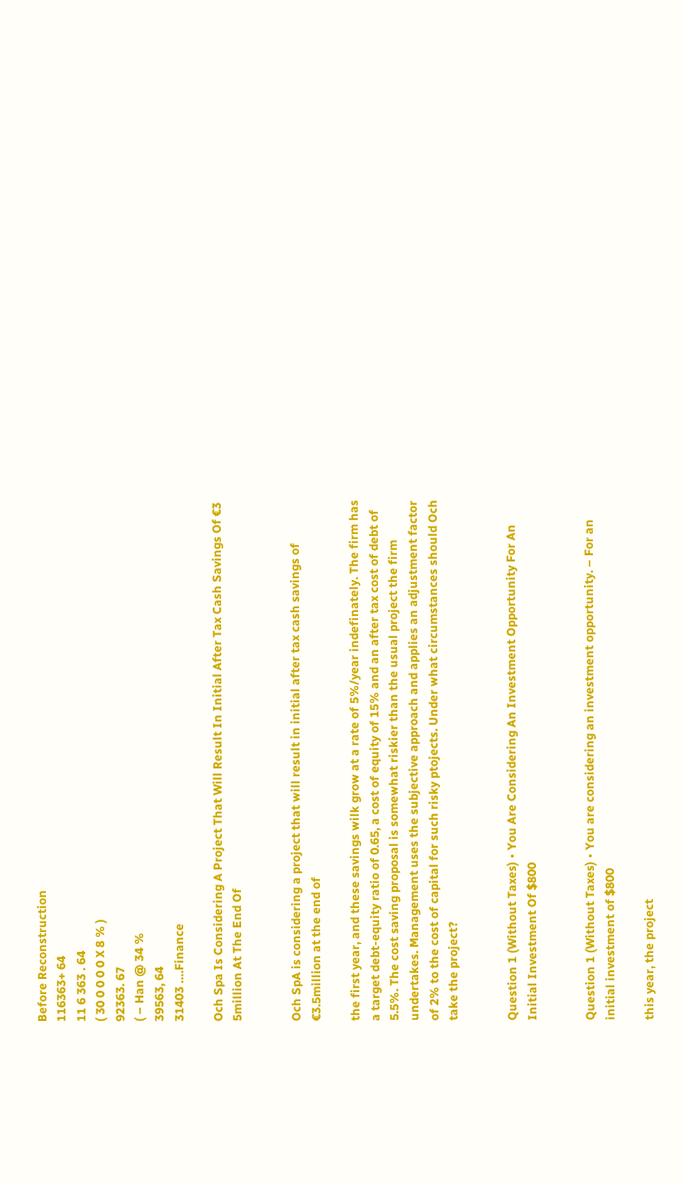Before Reconstruction
116363+ 64
11 6 363 . 64
( 30 0 0 0 0 X 8 % )
92363. 67
( – Han @ 34 %
39563, 64
31403 ….Finance

Och Spa Is Considering A Project That Will Result In Initial After Tax Cash Savings Of €3 5million At The End Of


Och SpA is considering a project that will result in initial after tax cash savings of €3.5million at the end of

the first year, and these savings wilk grow at a rate of 5%/year indefinately. The firm has a target debt-equity ratio of 0.65, a cost of equity of 15% and an after tax cost of debt of 5.5%. The cost saving proposal is somewhat riskier than the usual project the firm undertakes. Management uses the subjective approach and applies an adjustment factor of 2% to the cost of capital for such risky ptojects. Under what circumstances should Och take the project?


Question 1 (Without Taxes) • You Are Considering An Investment Opportunity For An Initial Investment Of $800


Question 1 (Without Taxes) • You are considering an investment opportunity. – For an initial investment of $800

this year, the project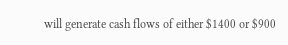will generate cash flows of either $1400 or $900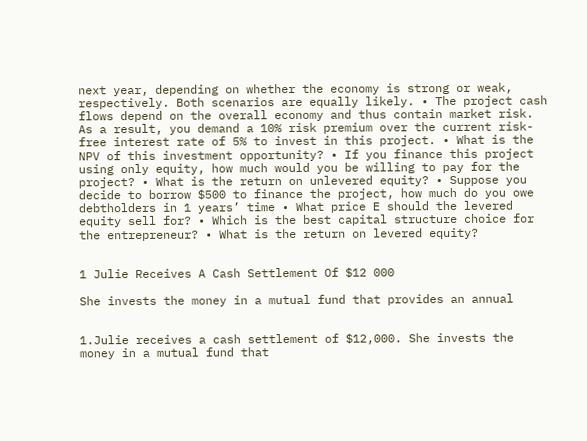next year, depending on whether the economy is strong or weak, respectively. Both scenarios are equally likely. • The project cash flows depend on the overall economy and thus contain market risk. As a result, you demand a 10% risk premium over the current risk-free interest rate of 5% to invest in this project. • What is the NPV of this investment opportunity? • If you finance this project using only equity, how much would you be willing to pay for the project? • What is the return on unlevered equity? • Suppose you decide to borrow $500 to finance the project, how much do you owe debtholders in 1 years’ time • What price E should the levered equity sell for? • Which is the best capital structure choice for the entrepreneur? • What is the return on levered equity?


1 Julie Receives A Cash Settlement Of $12 000

She invests the money in a mutual fund that provides an annual


1.Julie receives a cash settlement of $12,000. She invests the money in a mutual fund that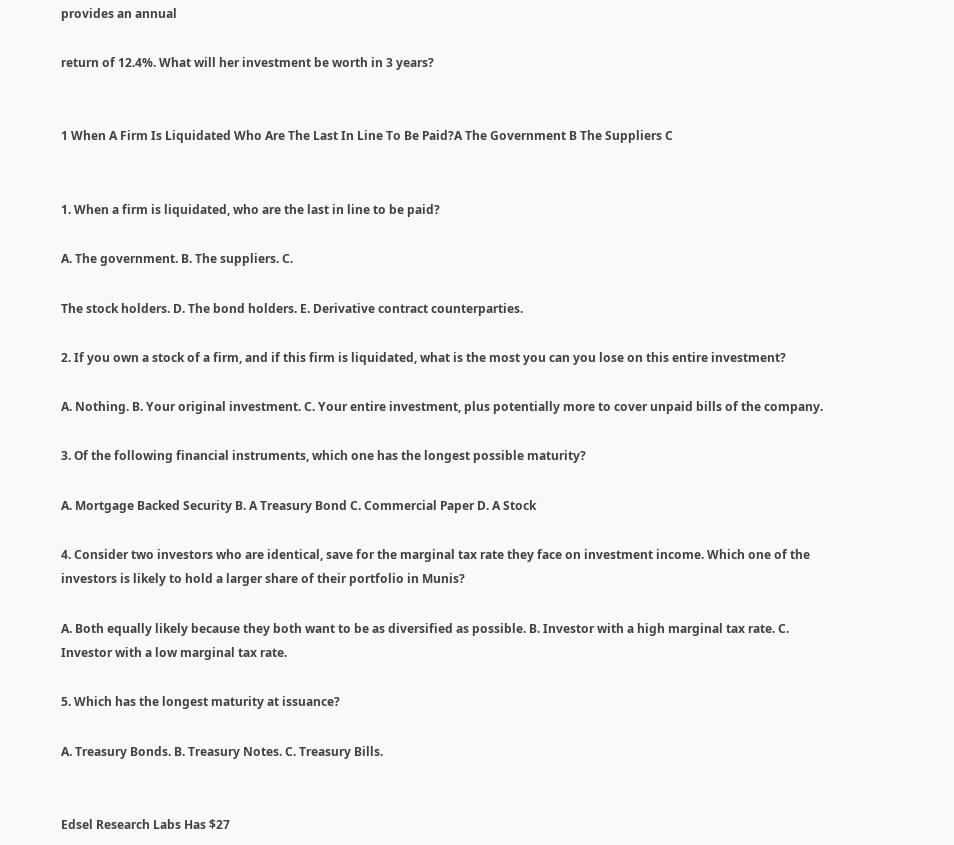provides an annual

return of 12.4%. What will her investment be worth in 3 years?


1 When A Firm Is Liquidated Who Are The Last In Line To Be Paid?A The Government B The Suppliers C


1. When a firm is liquidated, who are the last in line to be paid?

A. The government. B. The suppliers. C.

The stock holders. D. The bond holders. E. Derivative contract counterparties.

2. If you own a stock of a firm, and if this firm is liquidated, what is the most you can you lose on this entire investment?

A. Nothing. B. Your original investment. C. Your entire investment, plus potentially more to cover unpaid bills of the company.

3. Of the following financial instruments, which one has the longest possible maturity?

A. Mortgage Backed Security B. A Treasury Bond C. Commercial Paper D. A Stock

4. Consider two investors who are identical, save for the marginal tax rate they face on investment income. Which one of the investors is likely to hold a larger share of their portfolio in Munis?

A. Both equally likely because they both want to be as diversified as possible. B. Investor with a high marginal tax rate. C. Investor with a low marginal tax rate.

5. Which has the longest maturity at issuance?

A. Treasury Bonds. B. Treasury Notes. C. Treasury Bills.


Edsel Research Labs Has $27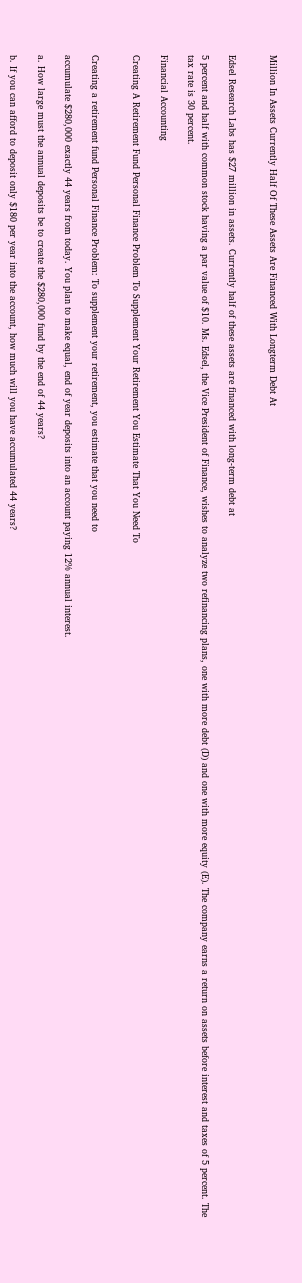Million In Assets Currently Half Of These Assets Are Financed With Longterm Debt At


Edsel Research Labs has $27 million in assets. Currently half of these assets are financed with long-term debt at

5 percent and half with common stock having a par value of $10. Ms. Edsel, the Vice President of Finance, wishes to analyze two refinancing plans, one with more debt (D) and one with more equity (E). The company earns a return on assets before interest and taxes of 5 percent. The tax rate is 30 percent.

Financial Accounting

Creating A Retirement Fund Personal Finance Problem To Supplement Your Retirement You Estimate That You Need To


Creating a retirement fund Personal Finance Problem: To supplement your retirement, you estimate that you need to

accumulate $280,000 exactly 44 years from today. You plan to make equal, end of year deposits into an account paying 12% annual interest.

a. How large must the annual deposits be to create the $280,000 fund by the end of 44 years?

b. If you can afford to deposit only $180 per year into the account, how much will you have accumulated 44 years?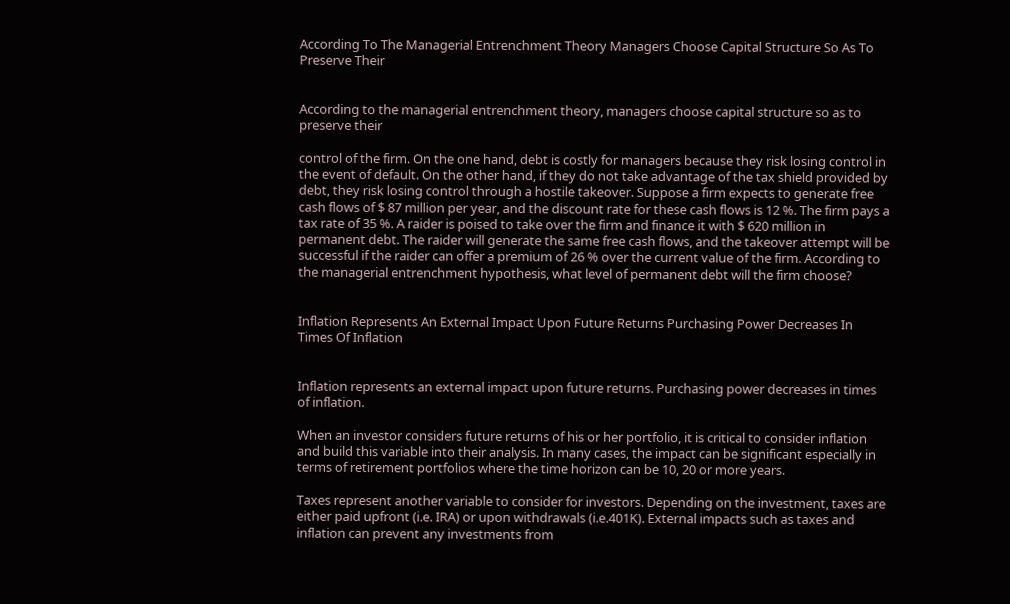According To The Managerial Entrenchment Theory Managers Choose Capital Structure So As To Preserve Their


According to the managerial entrenchment theory, managers choose capital structure so as to preserve their

control of the firm. On the one hand, debt is costly for managers because they risk losing control in the event of default. On the other hand, if they do not take advantage of the tax shield provided by debt, they risk losing control through a hostile takeover. Suppose a firm expects to generate free cash flows of $ 87 million per year, and the discount rate for these cash flows is 12 %. The firm pays a tax rate of 35 %. A raider is poised to take over the firm and finance it with $ 620 million in permanent debt. The raider will generate the same free cash flows, and the takeover attempt will be successful if the raider can offer a premium of 26 % over the current value of the firm. According to the managerial entrenchment hypothesis, what level of permanent debt will the firm choose?


Inflation Represents An External Impact Upon Future Returns Purchasing Power Decreases In Times Of Inflation


Inflation represents an external impact upon future returns. Purchasing power decreases in times of inflation.

When an investor considers future returns of his or her portfolio, it is critical to consider inflation and build this variable into their analysis. In many cases, the impact can be significant especially in terms of retirement portfolios where the time horizon can be 10, 20 or more years.

Taxes represent another variable to consider for investors. Depending on the investment, taxes are either paid upfront (i.e. IRA) or upon withdrawals (i.e.401K). External impacts such as taxes and inflation can prevent any investments from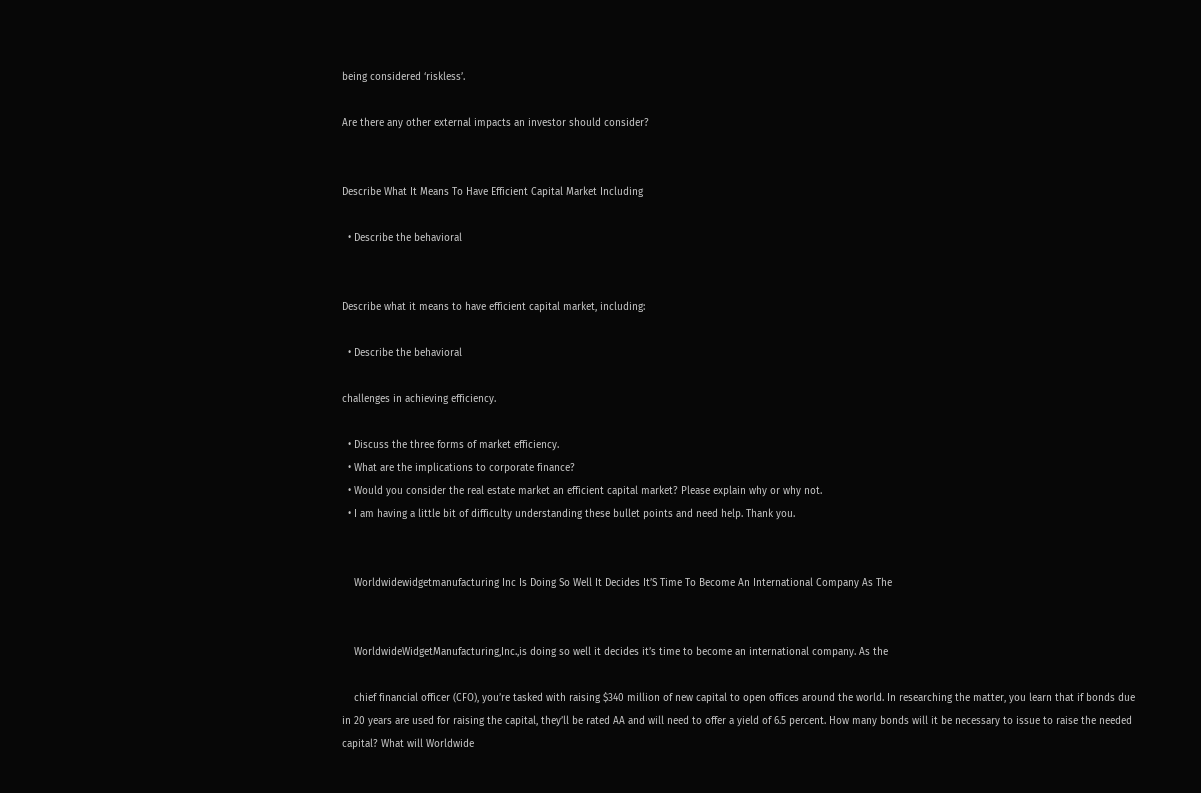being considered ‘riskless’.

Are there any other external impacts an investor should consider?


Describe What It Means To Have Efficient Capital Market Including

  • Describe the behavioral


Describe what it means to have efficient capital market, including:

  • Describe the behavioral

challenges in achieving efficiency.

  • Discuss the three forms of market efficiency.
  • What are the implications to corporate finance?
  • Would you consider the real estate market an efficient capital market? Please explain why or why not.
  • I am having a little bit of difficulty understanding these bullet points and need help. Thank you.


    Worldwidewidgetmanufacturing Inc Is Doing So Well It Decides It’S Time To Become An International Company As The


    WorldwideWidgetManufacturing,Inc.,is doing so well it decides it’s time to become an international company. As the

    chief financial officer (CFO), you’re tasked with raising $340 million of new capital to open offices around the world. In researching the matter, you learn that if bonds due in 20 years are used for raising the capital, they’ll be rated AA and will need to offer a yield of 6.5 percent. How many bonds will it be necessary to issue to raise the needed capital? What will Worldwide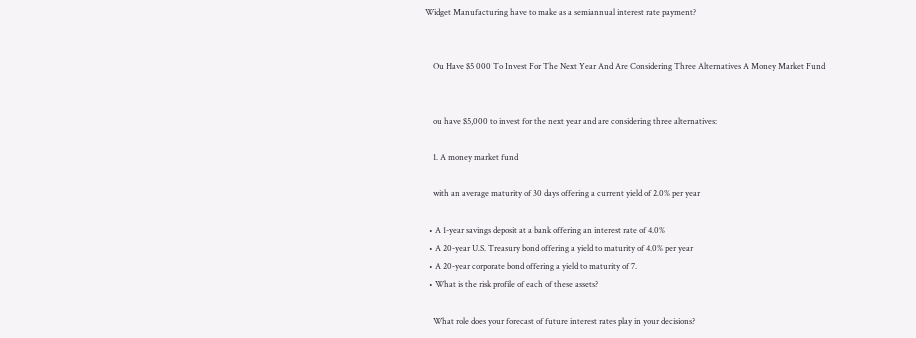Widget Manufacturing have to make as a semiannual interest rate payment?


    Ou Have $5 000 To Invest For The Next Year And Are Considering Three Alternatives A Money Market Fund


    ou have $5,000 to invest for the next year and are considering three alternatives:

    1. A money market fund

    with an average maturity of 30 days offering a current yield of 2.0% per year

  • A 1-year savings deposit at a bank offering an interest rate of 4.0%
  • A 20-year U.S. Treasury bond offering a yield to maturity of 4.0% per year
  • A 20-year corporate bond offering a yield to maturity of 7.
  • What is the risk profile of each of these assets?

    What role does your forecast of future interest rates play in your decisions?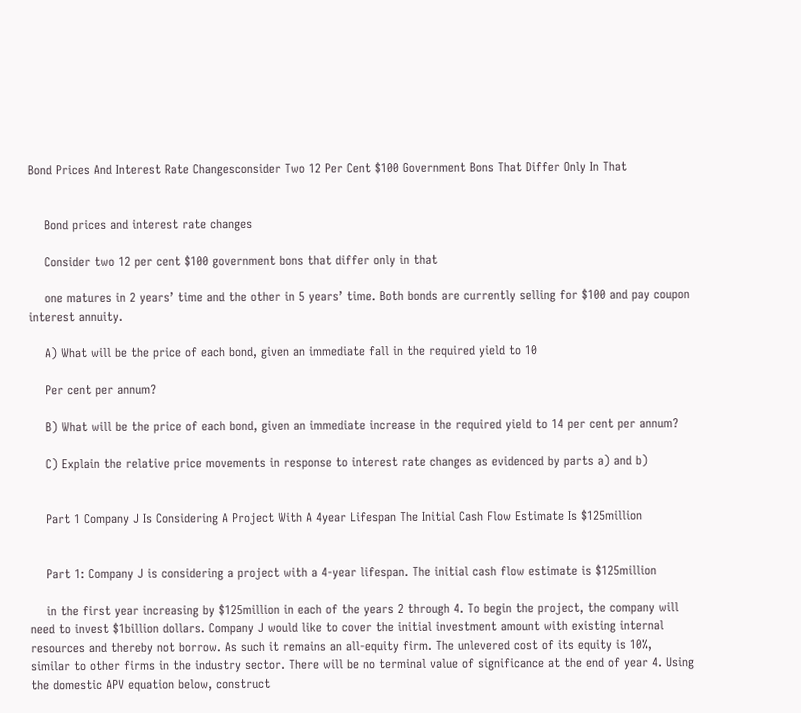Bond Prices And Interest Rate Changesconsider Two 12 Per Cent $100 Government Bons That Differ Only In That


    Bond prices and interest rate changes

    Consider two 12 per cent $100 government bons that differ only in that

    one matures in 2 years’ time and the other in 5 years’ time. Both bonds are currently selling for $100 and pay coupon interest annuity.

    A) What will be the price of each bond, given an immediate fall in the required yield to 10

    Per cent per annum?

    B) What will be the price of each bond, given an immediate increase in the required yield to 14 per cent per annum?

    C) Explain the relative price movements in response to interest rate changes as evidenced by parts a) and b)


    Part 1 Company J Is Considering A Project With A 4year Lifespan The Initial Cash Flow Estimate Is $125million


    Part 1: Company J is considering a project with a 4-year lifespan. The initial cash flow estimate is $125million

    in the first year increasing by $125million in each of the years 2 through 4. To begin the project, the company will need to invest $1billion dollars. Company J would like to cover the initial investment amount with existing internal resources and thereby not borrow. As such it remains an all-equity firm. The unlevered cost of its equity is 10%, similar to other firms in the industry sector. There will be no terminal value of significance at the end of year 4. Using the domestic APV equation below, construct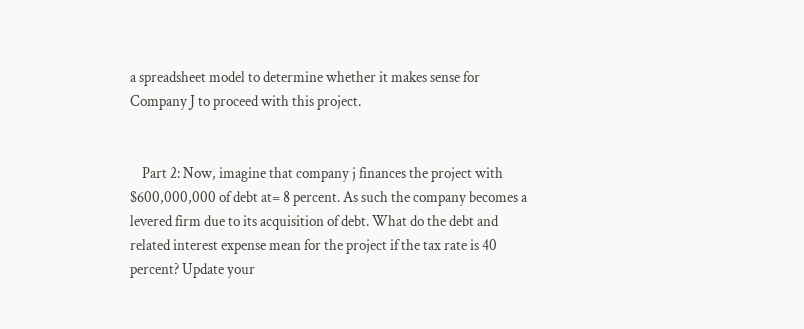a spreadsheet model to determine whether it makes sense for Company J to proceed with this project.


    Part 2: Now, imagine that company j finances the project with $600,000,000 of debt at= 8 percent. As such the company becomes a levered firm due to its acquisition of debt. What do the debt and related interest expense mean for the project if the tax rate is 40 percent? Update your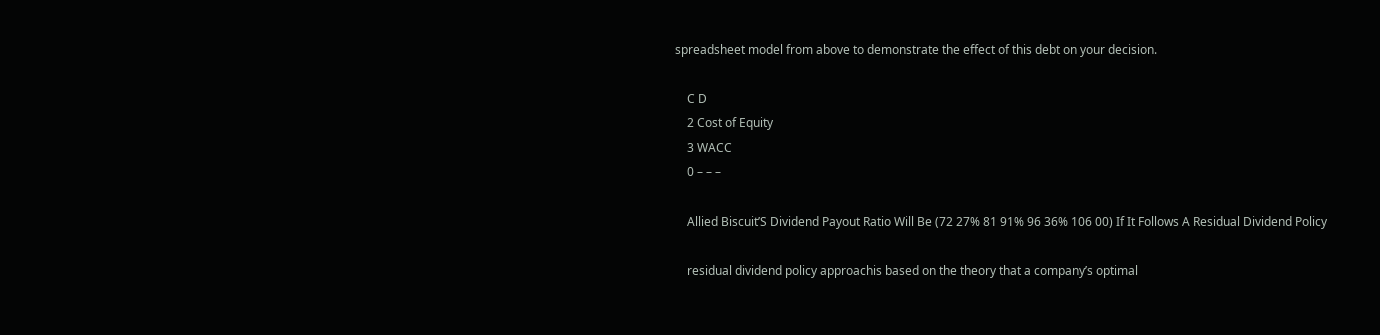spreadsheet model from above to demonstrate the effect of this debt on your decision.

    C D
    2 Cost of Equity
    3 WACC
    0 – – –

    Allied Biscuit’S Dividend Payout Ratio Will Be (72 27% 81 91% 96 36% 106 00) If It Follows A Residual Dividend Policy

    residual dividend policy approachis based on the theory that a company’s optimal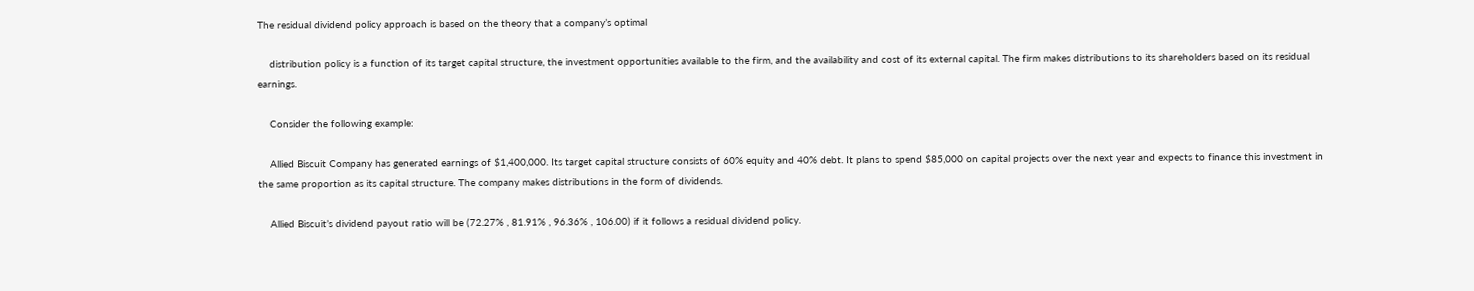The residual dividend policy approach is based on the theory that a company’s optimal

    distribution policy is a function of its target capital structure, the investment opportunities available to the firm, and the availability and cost of its external capital. The firm makes distributions to its shareholders based on its residual earnings.

    Consider the following example:

    Allied Biscuit Company has generated earnings of $1,400,000. Its target capital structure consists of 60% equity and 40% debt. It plans to spend $85,000 on capital projects over the next year and expects to finance this investment in the same proportion as its capital structure. The company makes distributions in the form of dividends.

    Allied Biscuit’s dividend payout ratio will be (72.27% , 81.91% , 96.36% , 106.00) if it follows a residual dividend policy.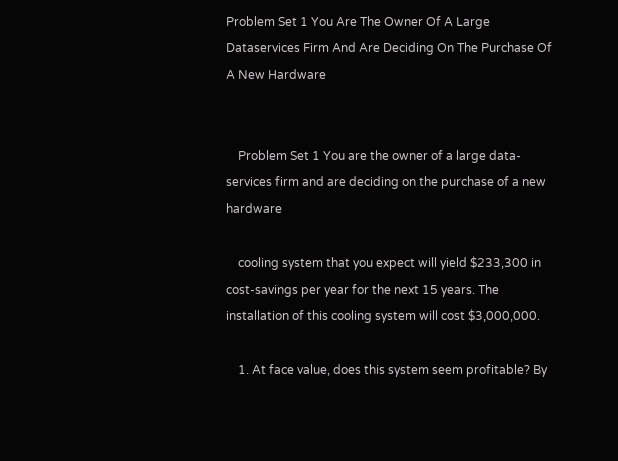Problem Set 1 You Are The Owner Of A Large Dataservices Firm And Are Deciding On The Purchase Of A New Hardware


    Problem Set 1 You are the owner of a large data-services firm and are deciding on the purchase of a new hardware

    cooling system that you expect will yield $233,300 in cost-savings per year for the next 15 years. The installation of this cooling system will cost $3,000,000.

    1. At face value, does this system seem profitable? By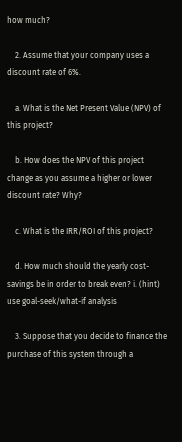how much?

    2. Assume that your company uses a discount rate of 6%.

    a. What is the Net Present Value (NPV) of this project?

    b. How does the NPV of this project change as you assume a higher or lower discount rate? Why?

    c. What is the IRR/ROI of this project?

    d. How much should the yearly cost-savings be in order to break even? i. (hint) use goal-seek/what-if analysis

    3. Suppose that you decide to finance the purchase of this system through a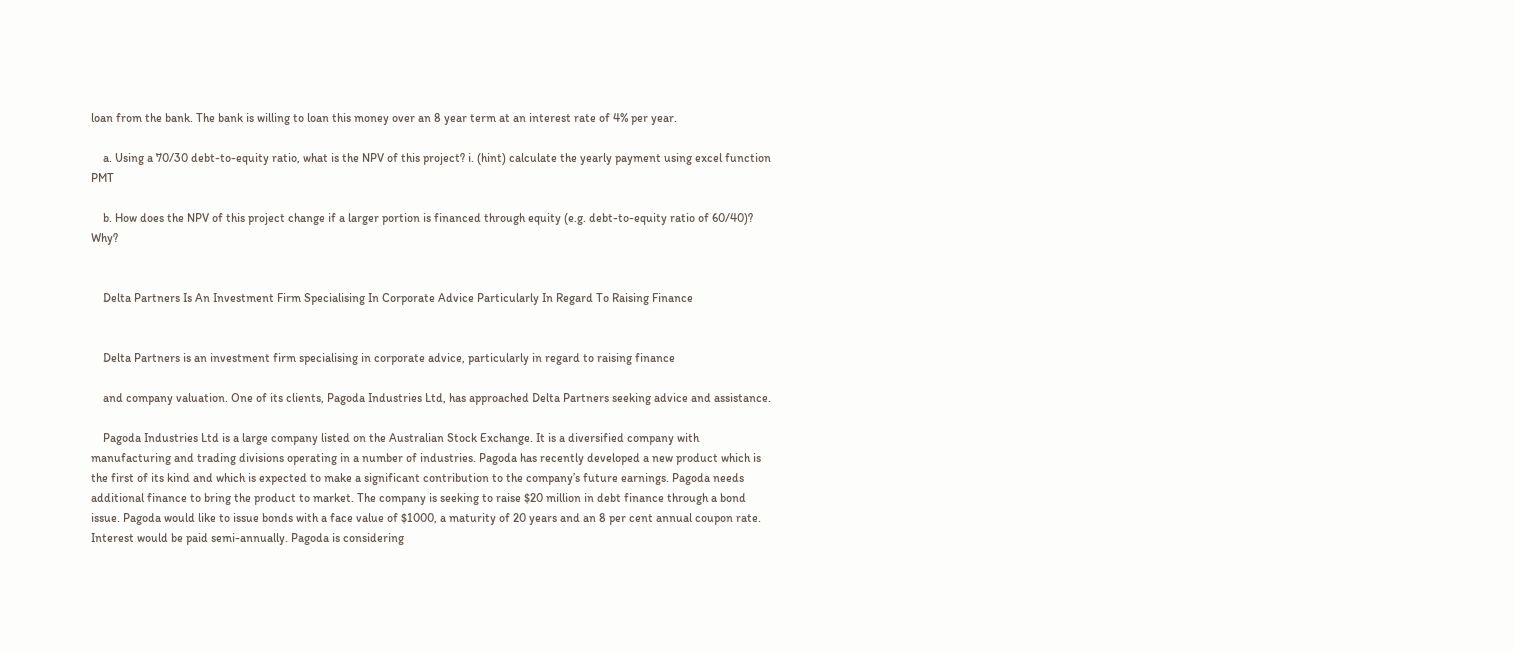loan from the bank. The bank is willing to loan this money over an 8 year term at an interest rate of 4% per year.

    a. Using a 70/30 debt-to-equity ratio, what is the NPV of this project? i. (hint) calculate the yearly payment using excel function PMT

    b. How does the NPV of this project change if a larger portion is financed through equity (e.g. debt-to-equity ratio of 60/40)? Why?


    Delta Partners Is An Investment Firm Specialising In Corporate Advice Particularly In Regard To Raising Finance


    Delta Partners is an investment firm specialising in corporate advice, particularly in regard to raising finance

    and company valuation. One of its clients, Pagoda Industries Ltd, has approached Delta Partners seeking advice and assistance.

    Pagoda Industries Ltd is a large company listed on the Australian Stock Exchange. It is a diversified company with manufacturing and trading divisions operating in a number of industries. Pagoda has recently developed a new product which is the first of its kind and which is expected to make a significant contribution to the company’s future earnings. Pagoda needs additional finance to bring the product to market. The company is seeking to raise $20 million in debt finance through a bond issue. Pagoda would like to issue bonds with a face value of $1000, a maturity of 20 years and an 8 per cent annual coupon rate. Interest would be paid semi-annually. Pagoda is considering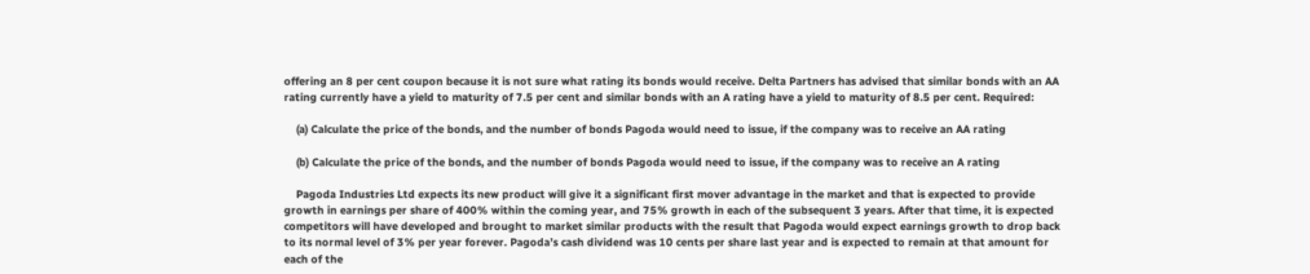offering an 8 per cent coupon because it is not sure what rating its bonds would receive. Delta Partners has advised that similar bonds with an AA rating currently have a yield to maturity of 7.5 per cent and similar bonds with an A rating have a yield to maturity of 8.5 per cent. Required:

    (a) Calculate the price of the bonds, and the number of bonds Pagoda would need to issue, if the company was to receive an AA rating

    (b) Calculate the price of the bonds, and the number of bonds Pagoda would need to issue, if the company was to receive an A rating

    Pagoda Industries Ltd expects its new product will give it a significant first mover advantage in the market and that is expected to provide growth in earnings per share of 400% within the coming year, and 75% growth in each of the subsequent 3 years. After that time, it is expected competitors will have developed and brought to market similar products with the result that Pagoda would expect earnings growth to drop back to its normal level of 3% per year forever. Pagoda’s cash dividend was 10 cents per share last year and is expected to remain at that amount for each of the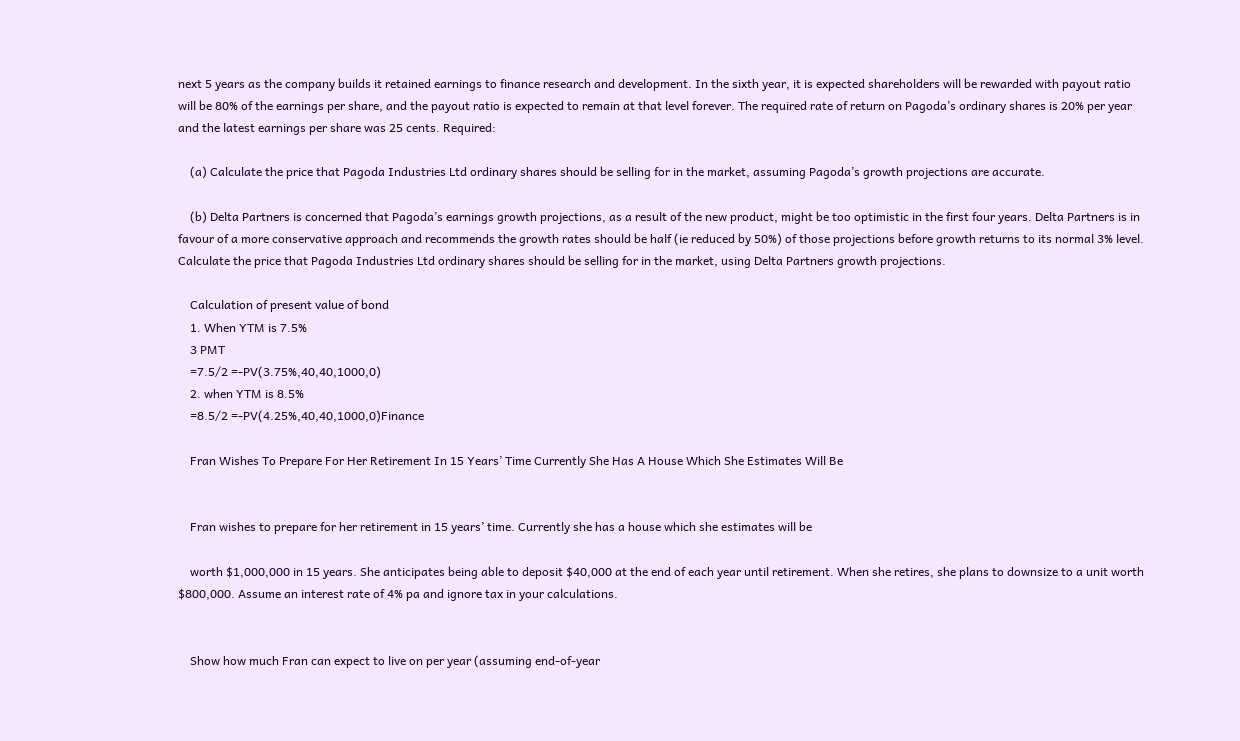next 5 years as the company builds it retained earnings to finance research and development. In the sixth year, it is expected shareholders will be rewarded with payout ratio will be 80% of the earnings per share, and the payout ratio is expected to remain at that level forever. The required rate of return on Pagoda’s ordinary shares is 20% per year and the latest earnings per share was 25 cents. Required:

    (a) Calculate the price that Pagoda Industries Ltd ordinary shares should be selling for in the market, assuming Pagoda’s growth projections are accurate.

    (b) Delta Partners is concerned that Pagoda’s earnings growth projections, as a result of the new product, might be too optimistic in the first four years. Delta Partners is in favour of a more conservative approach and recommends the growth rates should be half (ie reduced by 50%) of those projections before growth returns to its normal 3% level. Calculate the price that Pagoda Industries Ltd ordinary shares should be selling for in the market, using Delta Partners growth projections.

    Calculation of present value of bond
    1. When YTM is 7.5%
    3 PMT
    =7.5/2 =-PV(3.75%,40,40,1000,0)
    2. when YTM is 8.5%
    =8.5/2 =-PV(4.25%,40,40,1000,0)Finance

    Fran Wishes To Prepare For Her Retirement In 15 Years’ Time Currently She Has A House Which She Estimates Will Be


    Fran wishes to prepare for her retirement in 15 years’ time. Currently she has a house which she estimates will be

    worth $1,000,000 in 15 years. She anticipates being able to deposit $40,000 at the end of each year until retirement. When she retires, she plans to downsize to a unit worth $800,000. Assume an interest rate of 4% pa and ignore tax in your calculations.


    Show how much Fran can expect to live on per year (assuming end-of-year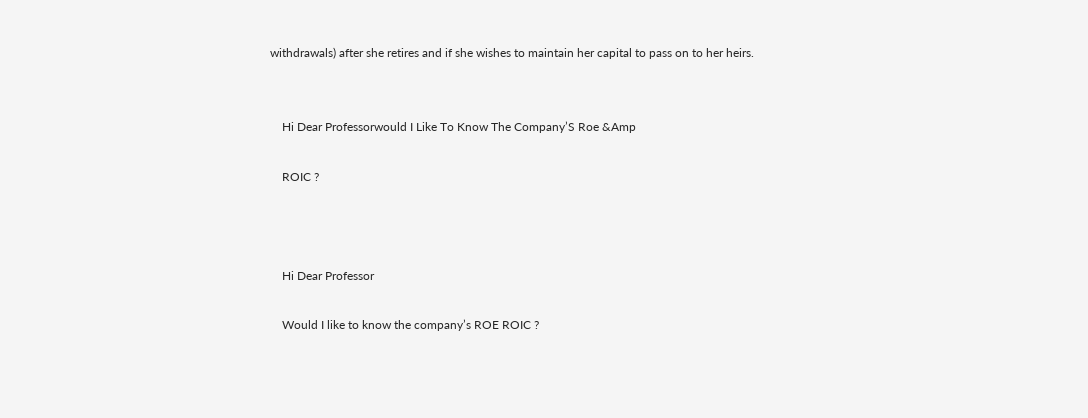withdrawals) after she retires and if she wishes to maintain her capital to pass on to her heirs.


    Hi Dear Professorwould I Like To Know The Company’S Roe &Amp

    ROIC ?



    Hi Dear Professor

    Would I like to know the company’s ROE ROIC ?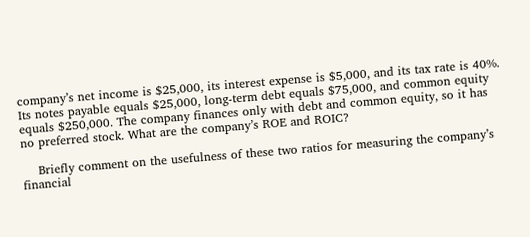company’s net income is $25,000, its interest expense is $5,000, and its tax rate is 40%. Its notes payable equals $25,000, long-term debt equals $75,000, and common equity equals $250,000. The company finances only with debt and common equity, so it has no preferred stock. What are the company’s ROE and ROIC?

    Briefly comment on the usefulness of these two ratios for measuring the company’s financial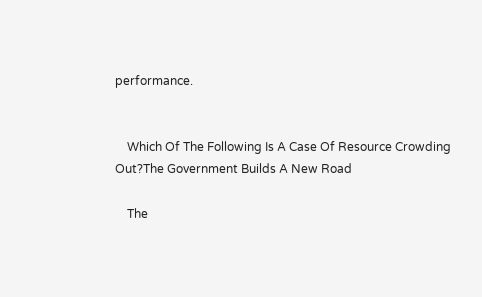performance.


    Which Of The Following Is A Case Of Resource Crowding Out?The Government Builds A New Road

    The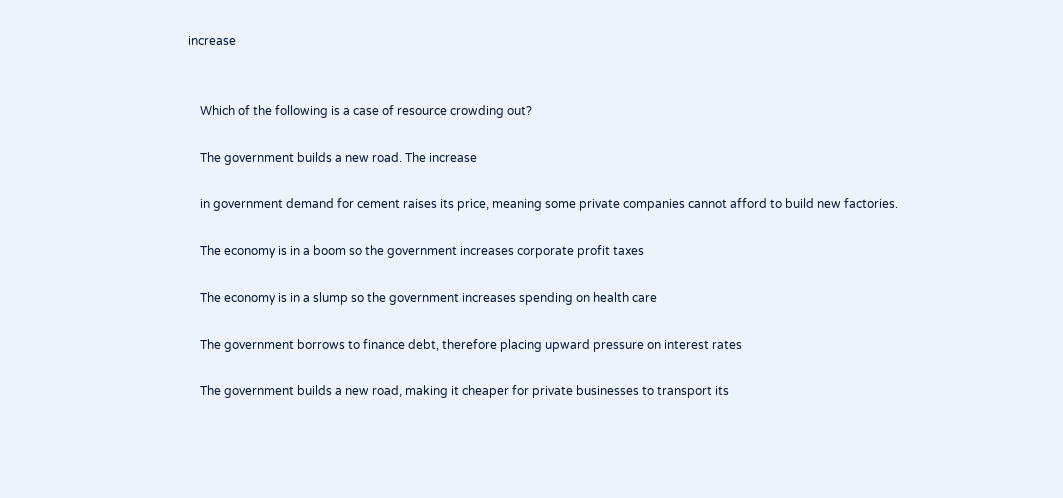increase


    Which of the following is a case of resource crowding out?

    The government builds a new road. The increase

    in government demand for cement raises its price, meaning some private companies cannot afford to build new factories.

    The economy is in a boom so the government increases corporate profit taxes

    The economy is in a slump so the government increases spending on health care

    The government borrows to finance debt, therefore placing upward pressure on interest rates

    The government builds a new road, making it cheaper for private businesses to transport its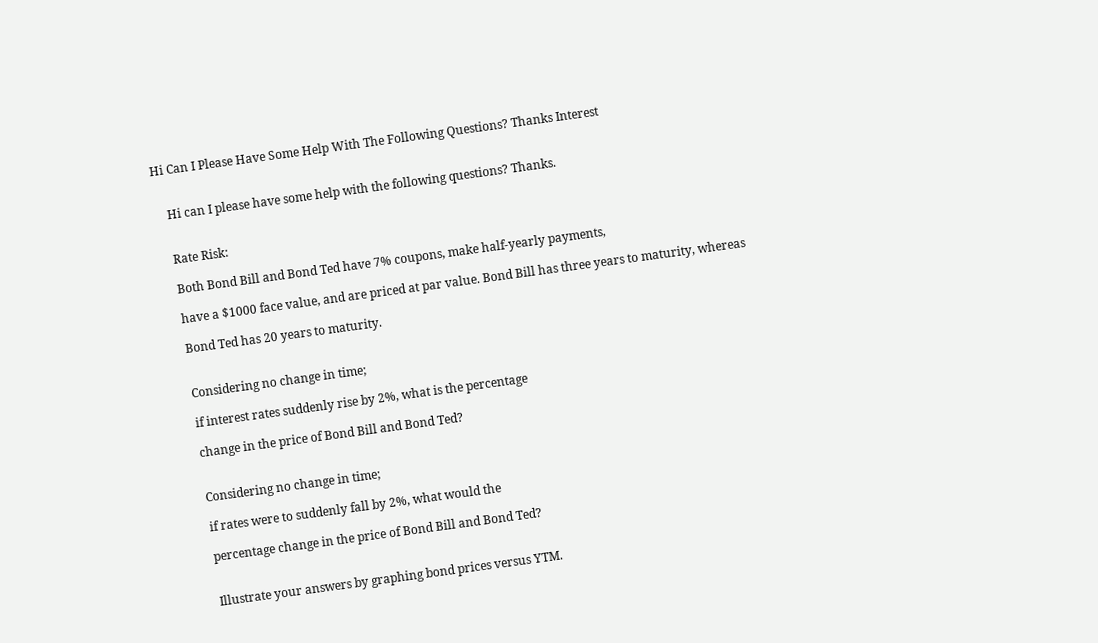Hi Can I Please Have Some Help With The Following Questions? Thanks Interest


    Hi can I please have some help with the following questions? Thanks.


    Rate Risk:

    Both Bond Bill and Bond Ted have 7% coupons, make half-yearly payments,

    have a $1000 face value, and are priced at par value. Bond Bill has three years to maturity, whereas

    Bond Ted has 20 years to maturity.


    Considering no change in time;

    if interest rates suddenly rise by 2%, what is the percentage

    change in the price of Bond Bill and Bond Ted?


    Considering no change in time;

    if rates were to suddenly fall by 2%, what would the

    percentage change in the price of Bond Bill and Bond Ted?


    Illustrate your answers by graphing bond prices versus YTM.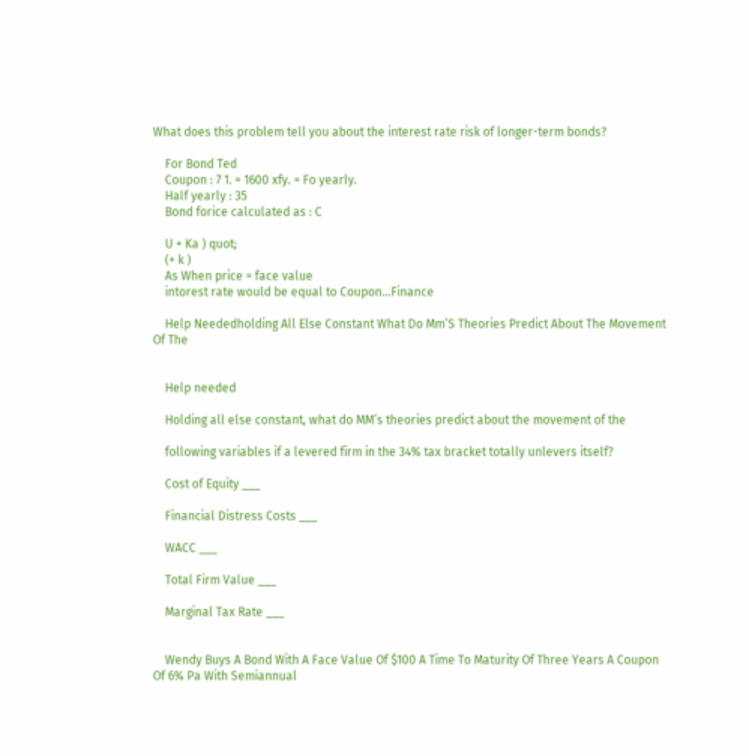What does this problem tell you about the interest rate risk of longer-term bonds?

    For Bond Ted
    Coupon : 7 1. = 1600 xfy. = Fo yearly.
    Half yearly : 35
    Bond forice calculated as : C

    U + Ka ) quot;
    (+ k )
    As When price = face value
    intorest rate would be equal to Coupon…Finance

    Help Neededholding All Else Constant What Do Mm’S Theories Predict About The Movement Of The


    Help needed

    Holding all else constant, what do MM’s theories predict about the movement of the

    following variables if a levered firm in the 34% tax bracket totally unlevers itself?

    Cost of Equity ___

    Financial Distress Costs ___

    WACC ___

    Total Firm Value ___

    Marginal Tax Rate ___


    Wendy Buys A Bond With A Face Value Of $100 A Time To Maturity Of Three Years A Coupon Of 6% Pa With Semiannual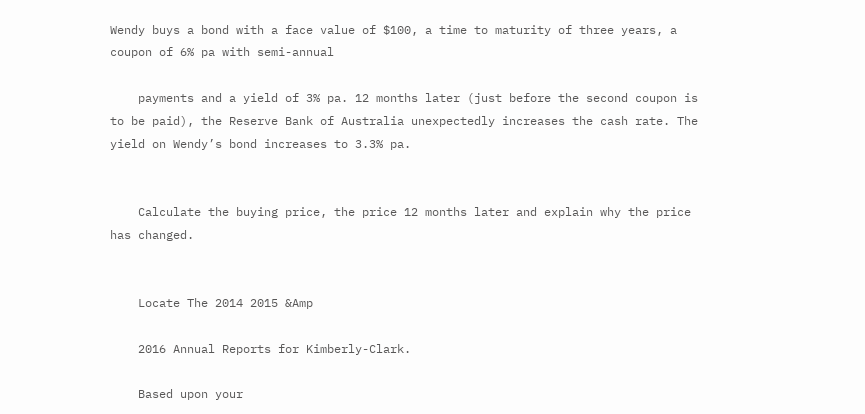Wendy buys a bond with a face value of $100, a time to maturity of three years, a coupon of 6% pa with semi-annual

    payments and a yield of 3% pa. 12 months later (just before the second coupon is to be paid), the Reserve Bank of Australia unexpectedly increases the cash rate. The yield on Wendy’s bond increases to 3.3% pa.


    Calculate the buying price, the price 12 months later and explain why the price has changed.


    Locate The 2014 2015 &Amp

    2016 Annual Reports for Kimberly-Clark.

    Based upon your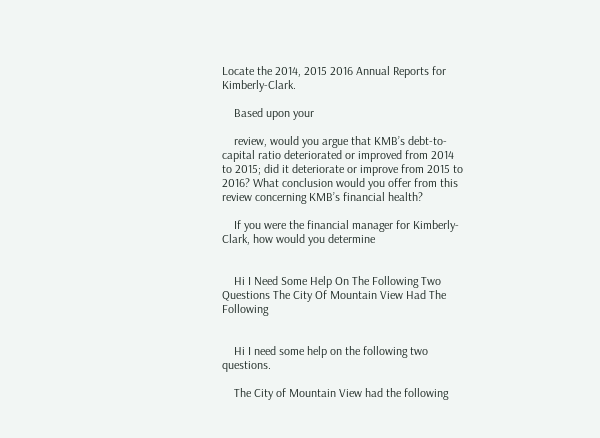Locate the 2014, 2015 2016 Annual Reports for Kimberly-Clark.

    Based upon your

    review, would you argue that KMB’s debt-to-capital ratio deteriorated or improved from 2014 to 2015; did it deteriorate or improve from 2015 to 2016? What conclusion would you offer from this review concerning KMB’s financial health?

    If you were the financial manager for Kimberly-Clark, how would you determine


    Hi I Need Some Help On The Following Two Questions The City Of Mountain View Had The Following


    Hi I need some help on the following two questions.

    The City of Mountain View had the following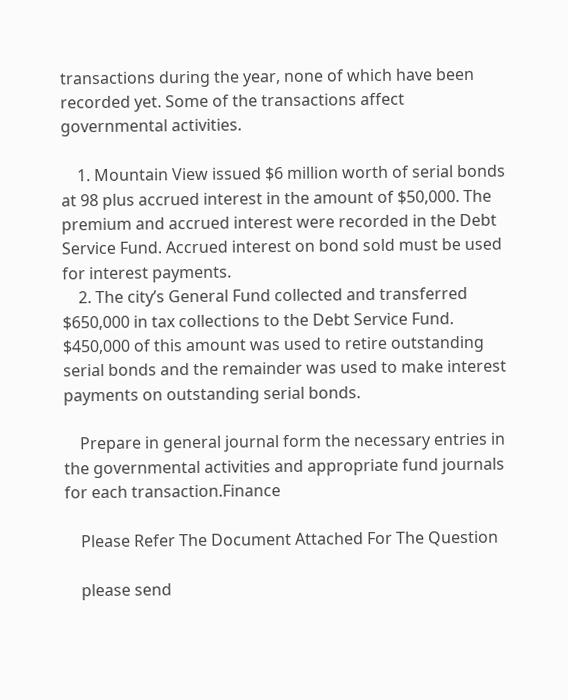transactions during the year, none of which have been recorded yet. Some of the transactions affect governmental activities.

    1. Mountain View issued $6 million worth of serial bonds at 98 plus accrued interest in the amount of $50,000. The premium and accrued interest were recorded in the Debt Service Fund. Accrued interest on bond sold must be used for interest payments.
    2. The city’s General Fund collected and transferred $650,000 in tax collections to the Debt Service Fund. $450,000 of this amount was used to retire outstanding serial bonds and the remainder was used to make interest payments on outstanding serial bonds.

    Prepare in general journal form the necessary entries in the governmental activities and appropriate fund journals for each transaction.Finance

    Please Refer The Document Attached For The Question

    please send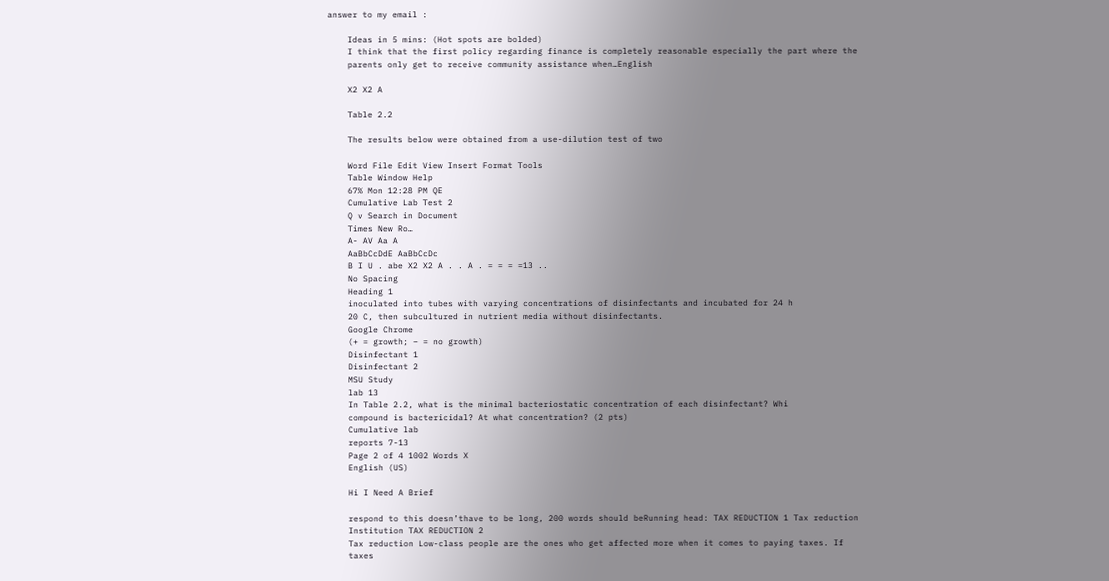answer to my email :

    Ideas in 5 mins: (Hot spots are bolded)
    I think that the first policy regarding finance is completely reasonable especially the part where the
    parents only get to receive community assistance when…English

    X2 X2 A

    Table 2.2

    The results below were obtained from a use-dilution test of two

    Word File Edit View Insert Format Tools
    Table Window Help
    67% Mon 12:28 PM QE
    Cumulative Lab Test 2
    Q v Search in Document
    Times New Ro…
    A- AV Aa A
    AaBbCcDdE AaBbCcDc
    B I U . abe X2 X2 A . . A . = = = =13 ..
    No Spacing
    Heading 1
    inoculated into tubes with varying concentrations of disinfectants and incubated for 24 h
    20 C, then subcultured in nutrient media without disinfectants.
    Google Chrome
    (+ = growth; – = no growth)
    Disinfectant 1
    Disinfectant 2
    MSU Study
    lab 13
    In Table 2.2, what is the minimal bacteriostatic concentration of each disinfectant? Whi
    compound is bactericidal? At what concentration? (2 pts)
    Cumulative lab
    reports 7-13
    Page 2 of 4 1002 Words X
    English (US)

    Hi I Need A Brief

    respond to this doesn’thave to be long, 200 words should beRunning head: TAX REDUCTION 1 Tax reduction
    Institution TAX REDUCTION 2
    Tax reduction Low-class people are the ones who get affected more when it comes to paying taxes. If
    taxes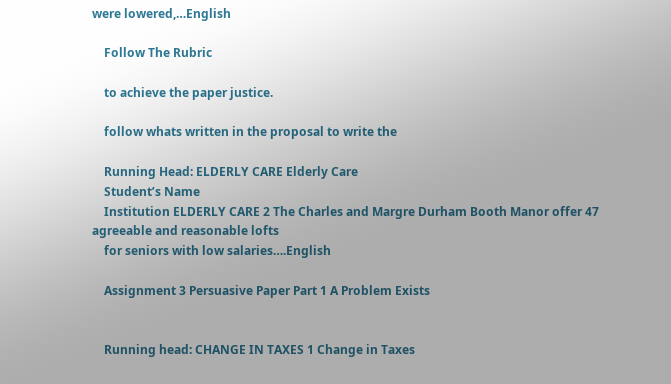were lowered,…English

    Follow The Rubric

    to achieve the paper justice.

    follow whats written in the proposal to write the

    Running Head: ELDERLY CARE Elderly Care
    Student’s Name
    Institution ELDERLY CARE 2 The Charles and Margre Durham Booth Manor offer 47 agreeable and reasonable lofts
    for seniors with low salaries….English

    Assignment 3 Persuasive Paper Part 1 A Problem Exists


    Running head: CHANGE IN TAXES 1 Change in Taxes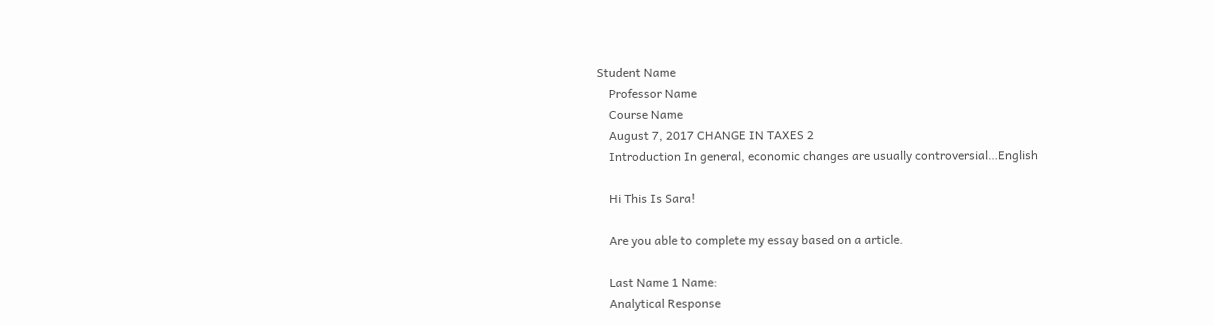Student Name
    Professor Name
    Course Name
    August 7, 2017 CHANGE IN TAXES 2
    Introduction In general, economic changes are usually controversial…English

    Hi This Is Sara!

    Are you able to complete my essay based on a article.

    Last Name 1 Name:
    Analytical Response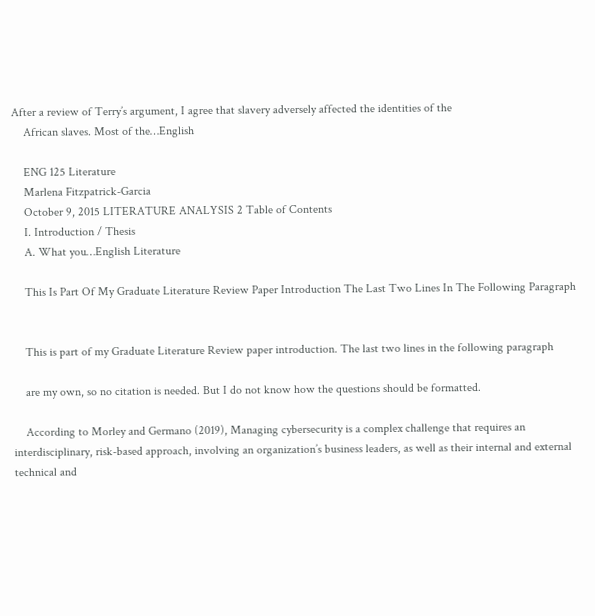After a review of Terry’s argument, I agree that slavery adversely affected the identities of the
    African slaves. Most of the…English

    ENG 125 Literature
    Marlena Fitzpatrick-Garcia
    October 9, 2015 LITERATURE ANALYSIS 2 Table of Contents
    I. Introduction / Thesis
    A. What you…English Literature

    This Is Part Of My Graduate Literature Review Paper Introduction The Last Two Lines In The Following Paragraph


    This is part of my Graduate Literature Review paper introduction. The last two lines in the following paragraph

    are my own, so no citation is needed. But I do not know how the questions should be formatted.

    According to Morley and Germano (2019), Managing cybersecurity is a complex challenge that requires an interdisciplinary, risk-based approach, involving an organization’s business leaders, as well as their internal and external technical and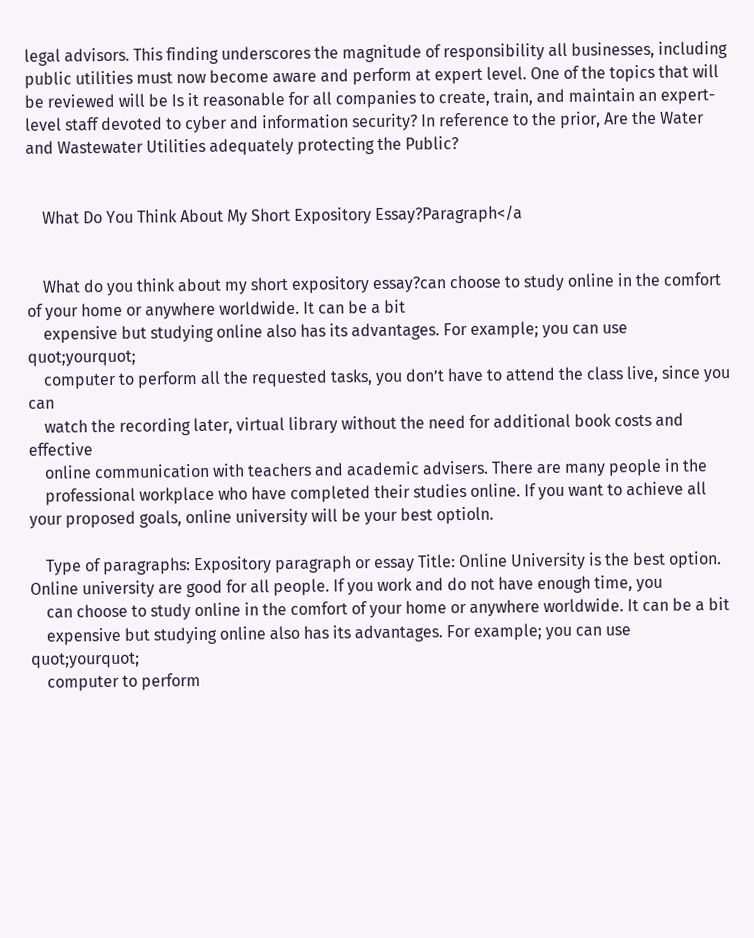legal advisors. This finding underscores the magnitude of responsibility all businesses, including public utilities must now become aware and perform at expert level. One of the topics that will be reviewed will be Is it reasonable for all companies to create, train, and maintain an expert-level staff devoted to cyber and information security? In reference to the prior, Are the Water and Wastewater Utilities adequately protecting the Public?


    What Do You Think About My Short Expository Essay?Paragraph</a


    What do you think about my short expository essay?can choose to study online in the comfort of your home or anywhere worldwide. It can be a bit
    expensive but studying online also has its advantages. For example; you can use quot;yourquot;
    computer to perform all the requested tasks, you don’t have to attend the class live, since you can
    watch the recording later, virtual library without the need for additional book costs and effective
    online communication with teachers and academic advisers. There are many people in the
    professional workplace who have completed their studies online. If you want to achieve all your proposed goals, online university will be your best optioln.

    Type of paragraphs: Expository paragraph or essay Title: Online University is the best option. Online university are good for all people. If you work and do not have enough time, you
    can choose to study online in the comfort of your home or anywhere worldwide. It can be a bit
    expensive but studying online also has its advantages. For example; you can use quot;yourquot;
    computer to perform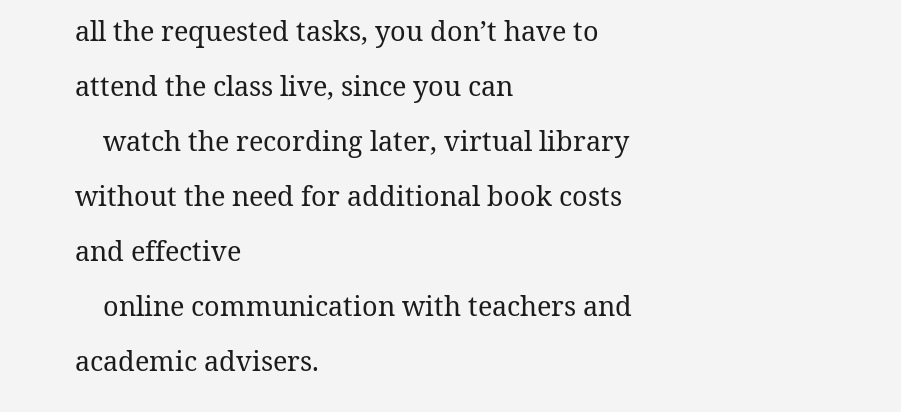all the requested tasks, you don’t have to attend the class live, since you can
    watch the recording later, virtual library without the need for additional book costs and effective
    online communication with teachers and academic advisers.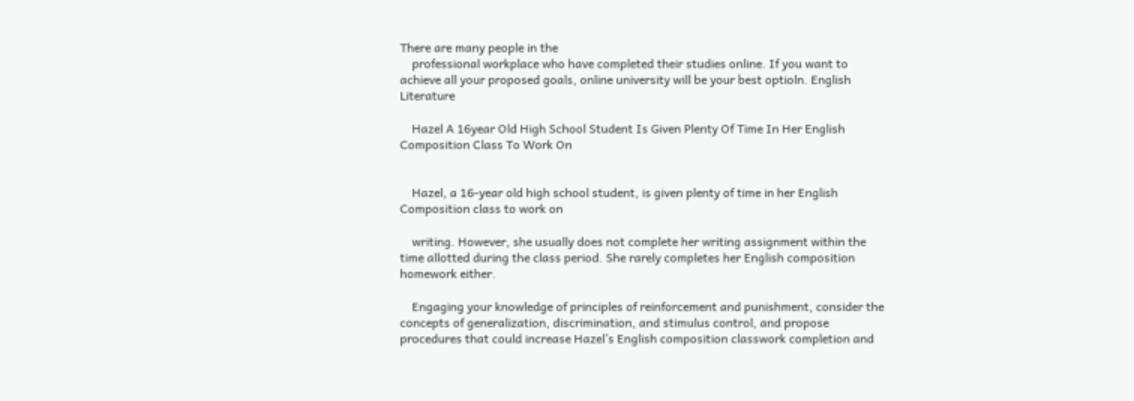There are many people in the
    professional workplace who have completed their studies online. If you want to achieve all your proposed goals, online university will be your best optioln. English Literature

    Hazel A 16year Old High School Student Is Given Plenty Of Time In Her English Composition Class To Work On


    Hazel, a 16-year old high school student, is given plenty of time in her English Composition class to work on

    writing. However, she usually does not complete her writing assignment within the time allotted during the class period. She rarely completes her English composition homework either.

    Engaging your knowledge of principles of reinforcement and punishment, consider the concepts of generalization, discrimination, and stimulus control, and propose procedures that could increase Hazel’s English composition classwork completion and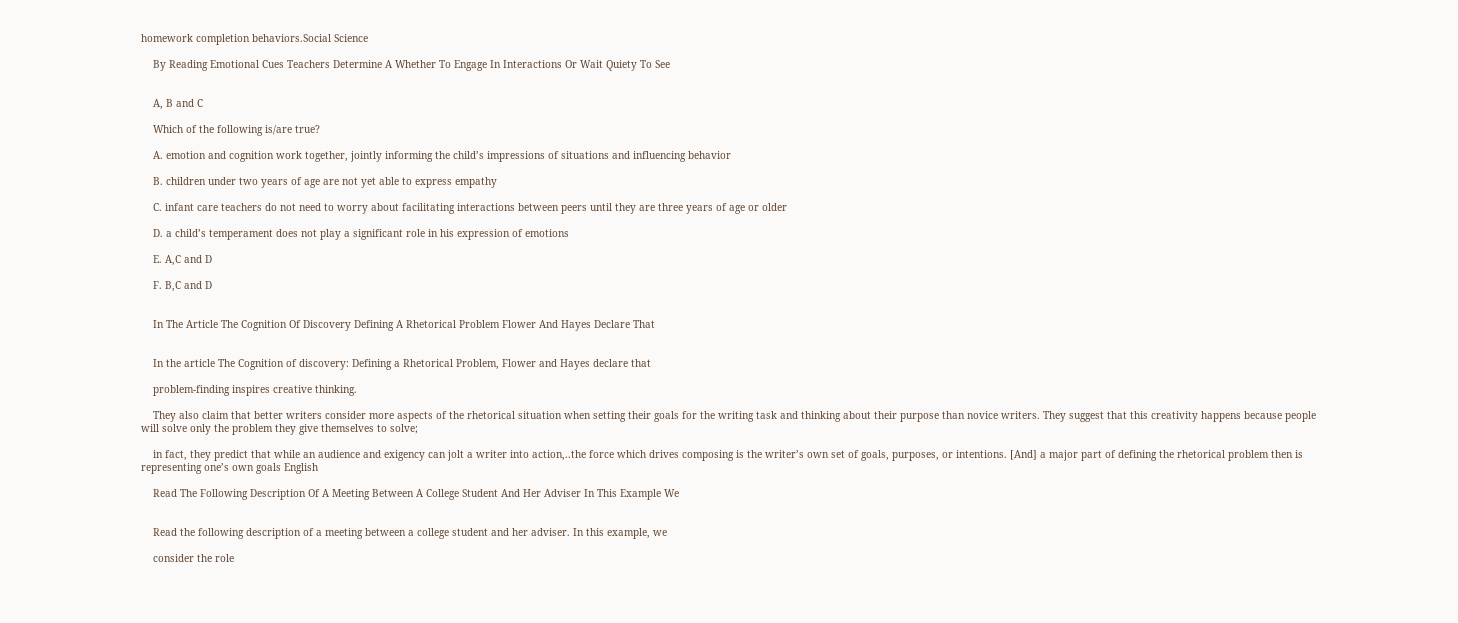homework completion behaviors.Social Science

    By Reading Emotional Cues Teachers Determine A Whether To Engage In Interactions Or Wait Quiety To See


    A, B and C

    Which of the following is/are true?

    A. emotion and cognition work together, jointly informing the child’s impressions of situations and influencing behavior

    B. children under two years of age are not yet able to express empathy

    C. infant care teachers do not need to worry about facilitating interactions between peers until they are three years of age or older

    D. a child’s temperament does not play a significant role in his expression of emotions

    E. A,C and D

    F. B,C and D


    In The Article The Cognition Of Discovery Defining A Rhetorical Problem Flower And Hayes Declare That


    In the article The Cognition of discovery: Defining a Rhetorical Problem, Flower and Hayes declare that

    problem-finding inspires creative thinking.

    They also claim that better writers consider more aspects of the rhetorical situation when setting their goals for the writing task and thinking about their purpose than novice writers. They suggest that this creativity happens because people will solve only the problem they give themselves to solve;

    in fact, they predict that while an audience and exigency can jolt a writer into action,..the force which drives composing is the writer’s own set of goals, purposes, or intentions. [And] a major part of defining the rhetorical problem then is representing one’s own goals English

    Read The Following Description Of A Meeting Between A College Student And Her Adviser In This Example We


    Read the following description of a meeting between a college student and her adviser. In this example, we

    consider the role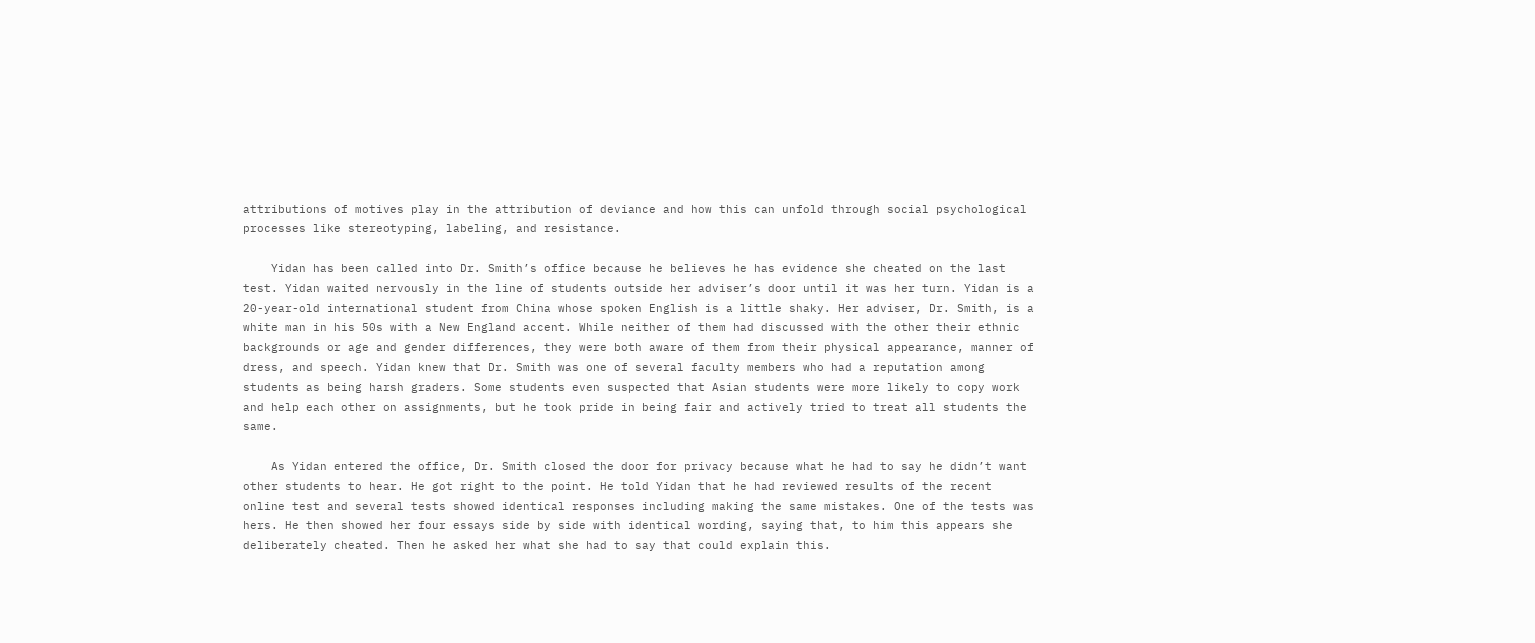attributions of motives play in the attribution of deviance and how this can unfold through social psychological processes like stereotyping, labeling, and resistance.

    Yidan has been called into Dr. Smith’s office because he believes he has evidence she cheated on the last test. Yidan waited nervously in the line of students outside her adviser’s door until it was her turn. Yidan is a 20-year-old international student from China whose spoken English is a little shaky. Her adviser, Dr. Smith, is a white man in his 50s with a New England accent. While neither of them had discussed with the other their ethnic backgrounds or age and gender differences, they were both aware of them from their physical appearance, manner of dress, and speech. Yidan knew that Dr. Smith was one of several faculty members who had a reputation among students as being harsh graders. Some students even suspected that Asian students were more likely to copy work and help each other on assignments, but he took pride in being fair and actively tried to treat all students the same.

    As Yidan entered the office, Dr. Smith closed the door for privacy because what he had to say he didn’t want other students to hear. He got right to the point. He told Yidan that he had reviewed results of the recent online test and several tests showed identical responses including making the same mistakes. One of the tests was hers. He then showed her four essays side by side with identical wording, saying that, to him this appears she deliberately cheated. Then he asked her what she had to say that could explain this.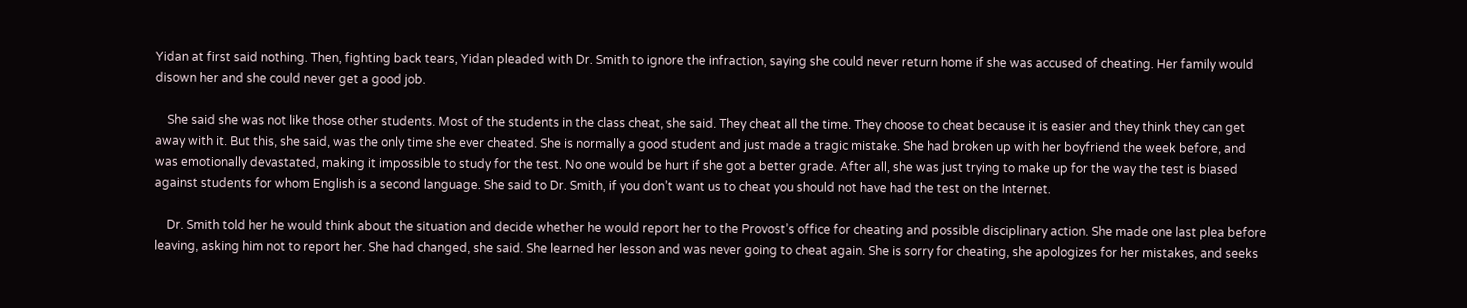Yidan at first said nothing. Then, fighting back tears, Yidan pleaded with Dr. Smith to ignore the infraction, saying she could never return home if she was accused of cheating. Her family would disown her and she could never get a good job.

    She said she was not like those other students. Most of the students in the class cheat, she said. They cheat all the time. They choose to cheat because it is easier and they think they can get away with it. But this, she said, was the only time she ever cheated. She is normally a good student and just made a tragic mistake. She had broken up with her boyfriend the week before, and was emotionally devastated, making it impossible to study for the test. No one would be hurt if she got a better grade. After all, she was just trying to make up for the way the test is biased against students for whom English is a second language. She said to Dr. Smith, if you don’t want us to cheat you should not have had the test on the Internet.

    Dr. Smith told her he would think about the situation and decide whether he would report her to the Provost’s office for cheating and possible disciplinary action. She made one last plea before leaving, asking him not to report her. She had changed, she said. She learned her lesson and was never going to cheat again. She is sorry for cheating, she apologizes for her mistakes, and seeks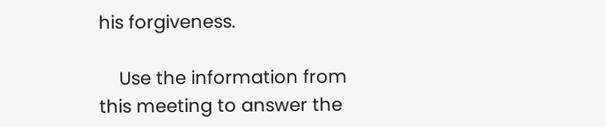his forgiveness.

    Use the information from this meeting to answer the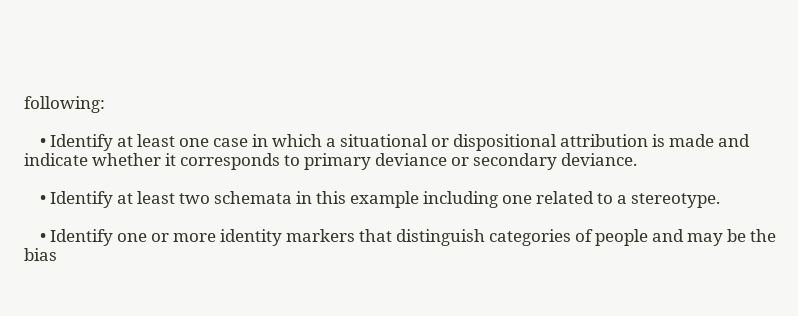following:

    • Identify at least one case in which a situational or dispositional attribution is made and indicate whether it corresponds to primary deviance or secondary deviance.

    • Identify at least two schemata in this example including one related to a stereotype.

    • Identify one or more identity markers that distinguish categories of people and may be the bias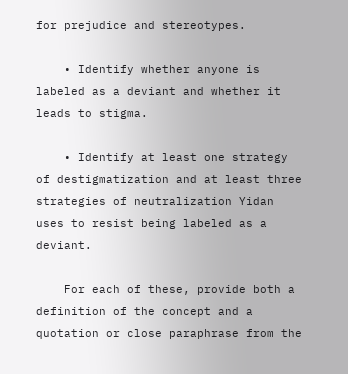for prejudice and stereotypes.

    • Identify whether anyone is labeled as a deviant and whether it leads to stigma.

    • Identify at least one strategy of destigmatization and at least three strategies of neutralization Yidan uses to resist being labeled as a deviant.

    For each of these, provide both a definition of the concept and a quotation or close paraphrase from the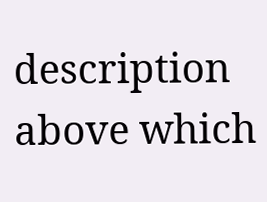description above which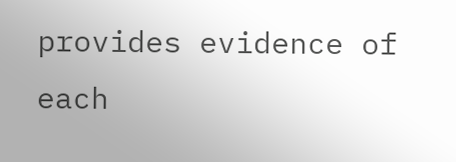provides evidence of each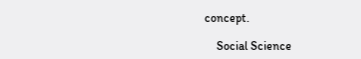concept.

    Social Science